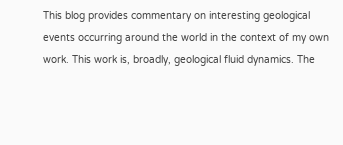This blog provides commentary on interesting geological events occurring around the world in the context of my own work. This work is, broadly, geological fluid dynamics. The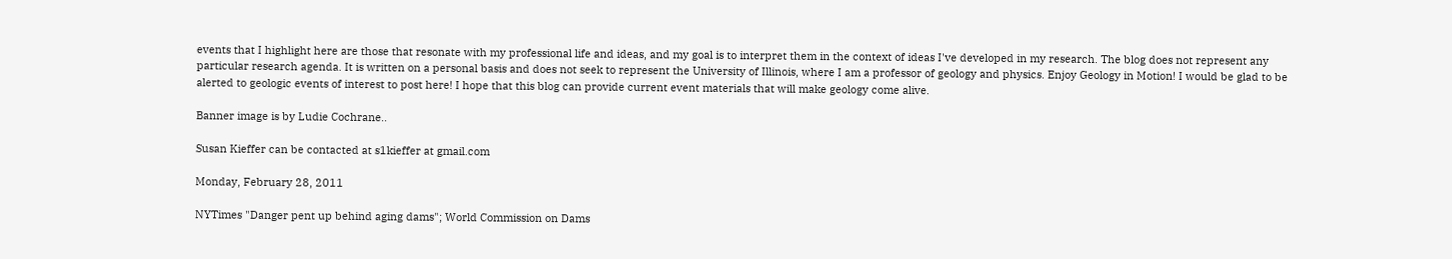events that I highlight here are those that resonate with my professional life and ideas, and my goal is to interpret them in the context of ideas I've developed in my research. The blog does not represent any particular research agenda. It is written on a personal basis and does not seek to represent the University of Illinois, where I am a professor of geology and physics. Enjoy Geology in Motion! I would be glad to be alerted to geologic events of interest to post here! I hope that this blog can provide current event materials that will make geology come alive.

Banner image is by Ludie Cochrane..

Susan Kieffer can be contacted at s1kieffer at gmail.com

Monday, February 28, 2011

NYTimes "Danger pent up behind aging dams"; World Commission on Dams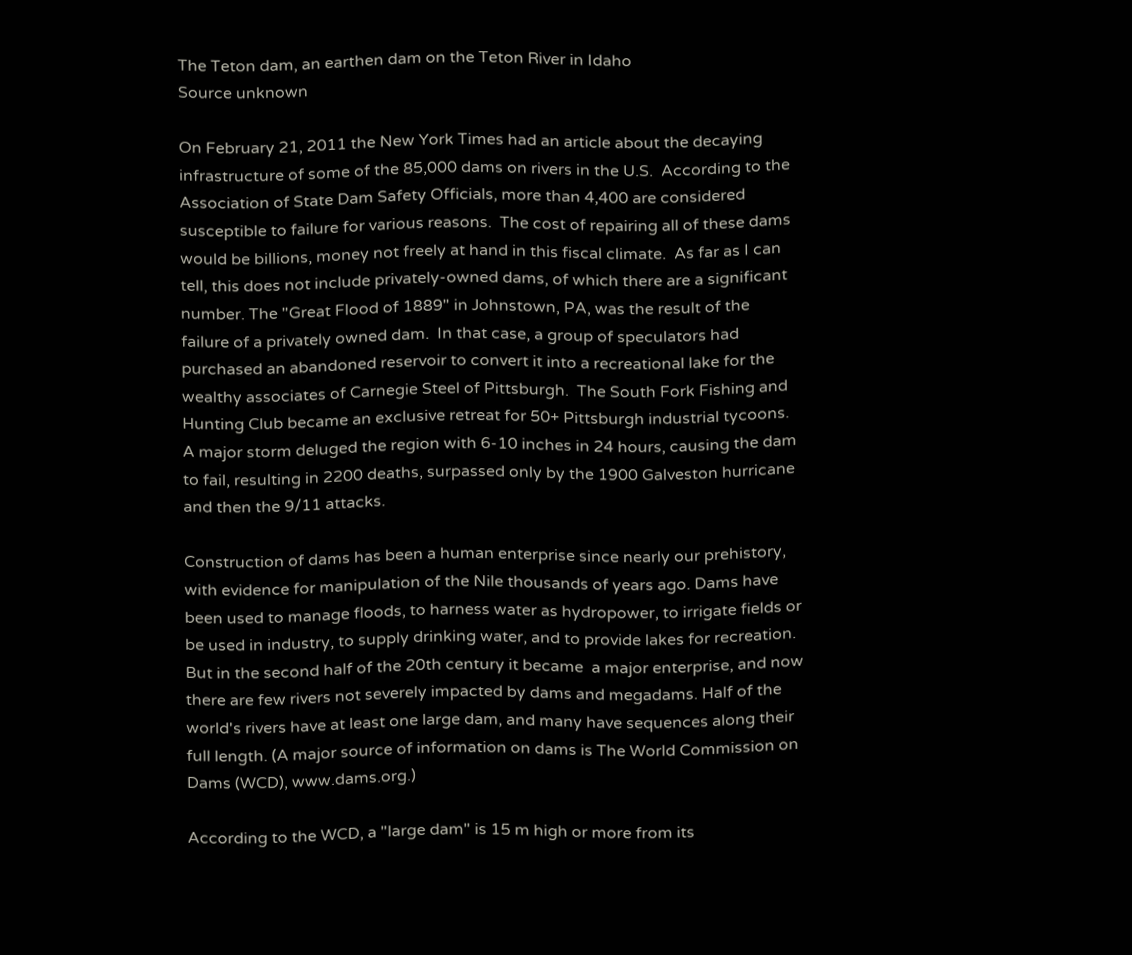The Teton dam, an earthen dam on the Teton River in Idaho
Source unknown

On February 21, 2011 the New York Times had an article about the decaying infrastructure of some of the 85,000 dams on rivers in the U.S.  According to the Association of State Dam Safety Officials, more than 4,400 are considered susceptible to failure for various reasons.  The cost of repairing all of these dams would be billions, money not freely at hand in this fiscal climate.  As far as I can tell, this does not include privately-owned dams, of which there are a significant number. The "Great Flood of 1889" in Johnstown, PA, was the result of the failure of a privately owned dam.  In that case, a group of speculators had purchased an abandoned reservoir to convert it into a recreational lake for the wealthy associates of Carnegie Steel of Pittsburgh.  The South Fork Fishing and Hunting Club became an exclusive retreat for 50+ Pittsburgh industrial tycoons.  A major storm deluged the region with 6-10 inches in 24 hours, causing the dam to fail, resulting in 2200 deaths, surpassed only by the 1900 Galveston hurricane and then the 9/11 attacks.

Construction of dams has been a human enterprise since nearly our prehistory, with evidence for manipulation of the Nile thousands of years ago. Dams have been used to manage floods, to harness water as hydropower, to irrigate fields or be used in industry, to supply drinking water, and to provide lakes for recreation. But in the second half of the 20th century it became  a major enterprise, and now there are few rivers not severely impacted by dams and megadams. Half of the world's rivers have at least one large dam, and many have sequences along their full length. (A major source of information on dams is The World Commission on Dams (WCD), www.dams.org.)

According to the WCD, a "large dam" is 15 m high or more from its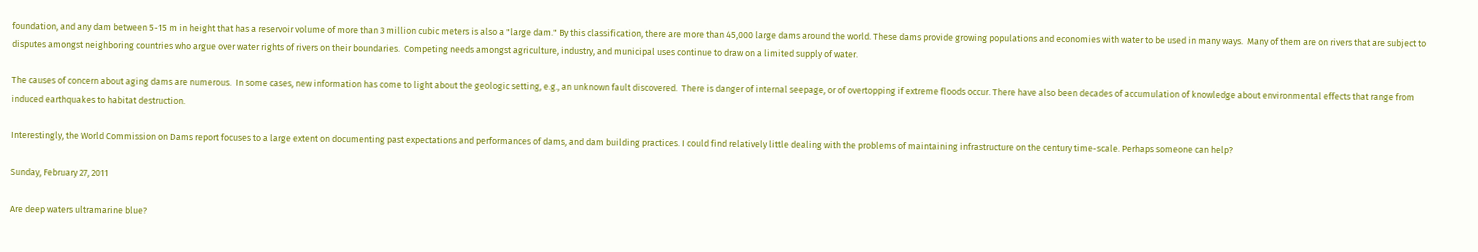foundation, and any dam between 5-15 m in height that has a reservoir volume of more than 3 million cubic meters is also a "large dam." By this classification, there are more than 45,000 large dams around the world. These dams provide growing populations and economies with water to be used in many ways.  Many of them are on rivers that are subject to disputes amongst neighboring countries who argue over water rights of rivers on their boundaries.  Competing needs amongst agriculture, industry, and municipal uses continue to draw on a limited supply of water.

The causes of concern about aging dams are numerous.  In some cases, new information has come to light about the geologic setting, e.g., an unknown fault discovered.  There is danger of internal seepage, or of overtopping if extreme floods occur. There have also been decades of accumulation of knowledge about environmental effects that range from induced earthquakes to habitat destruction.

Interestingly, the World Commission on Dams report focuses to a large extent on documenting past expectations and performances of dams, and dam building practices. I could find relatively little dealing with the problems of maintaining infrastructure on the century time-scale. Perhaps someone can help?

Sunday, February 27, 2011

Are deep waters ultramarine blue?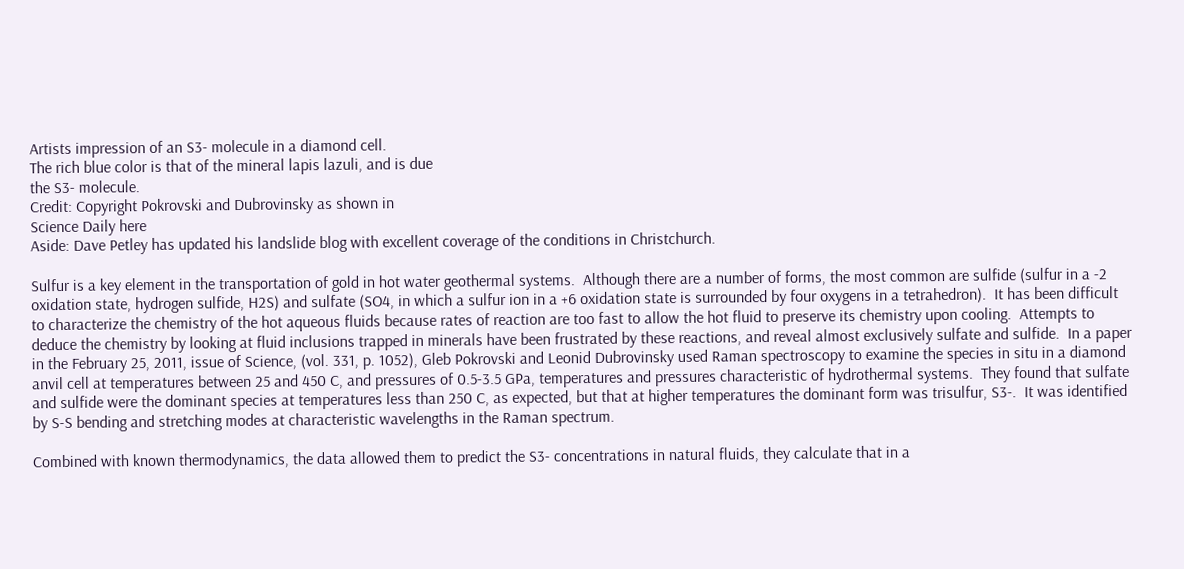Artists impression of an S3- molecule in a diamond cell.
The rich blue color is that of the mineral lapis lazuli, and is due
the S3- molecule.
Credit: Copyright Pokrovski and Dubrovinsky as shown in
Science Daily here
Aside: Dave Petley has updated his landslide blog with excellent coverage of the conditions in Christchurch.

Sulfur is a key element in the transportation of gold in hot water geothermal systems.  Although there are a number of forms, the most common are sulfide (sulfur in a -2 oxidation state, hydrogen sulfide, H2S) and sulfate (SO4, in which a sulfur ion in a +6 oxidation state is surrounded by four oxygens in a tetrahedron).  It has been difficult to characterize the chemistry of the hot aqueous fluids because rates of reaction are too fast to allow the hot fluid to preserve its chemistry upon cooling.  Attempts to deduce the chemistry by looking at fluid inclusions trapped in minerals have been frustrated by these reactions, and reveal almost exclusively sulfate and sulfide.  In a paper in the February 25, 2011, issue of Science, (vol. 331, p. 1052), Gleb Pokrovski and Leonid Dubrovinsky used Raman spectroscopy to examine the species in situ in a diamond anvil cell at temperatures between 25 and 450 C, and pressures of 0.5-3.5 GPa, temperatures and pressures characteristic of hydrothermal systems.  They found that sulfate and sulfide were the dominant species at temperatures less than 250 C, as expected, but that at higher temperatures the dominant form was trisulfur, S3-.  It was identified by S-S bending and stretching modes at characteristic wavelengths in the Raman spectrum.

Combined with known thermodynamics, the data allowed them to predict the S3- concentrations in natural fluids, they calculate that in a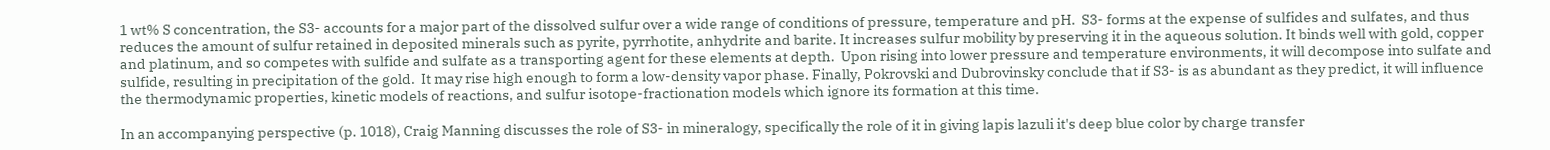1 wt% S concentration, the S3- accounts for a major part of the dissolved sulfur over a wide range of conditions of pressure, temperature and pH.  S3- forms at the expense of sulfides and sulfates, and thus reduces the amount of sulfur retained in deposited minerals such as pyrite, pyrrhotite, anhydrite and barite. It increases sulfur mobility by preserving it in the aqueous solution. It binds well with gold, copper and platinum, and so competes with sulfide and sulfate as a transporting agent for these elements at depth.  Upon rising into lower pressure and temperature environments, it will decompose into sulfate and sulfide, resulting in precipitation of the gold.  It may rise high enough to form a low-density vapor phase. Finally, Pokrovski and Dubrovinsky conclude that if S3- is as abundant as they predict, it will influence the thermodynamic properties, kinetic models of reactions, and sulfur isotope-fractionation models which ignore its formation at this time.

In an accompanying perspective (p. 1018), Craig Manning discusses the role of S3- in mineralogy, specifically the role of it in giving lapis lazuli it's deep blue color by charge transfer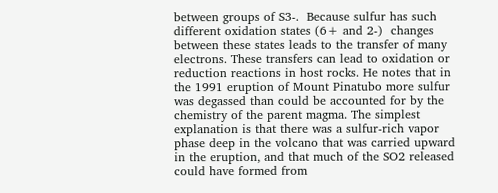between groups of S3-.  Because sulfur has such different oxidation states (6+ and 2-)  changes between these states leads to the transfer of many electrons. These transfers can lead to oxidation or reduction reactions in host rocks. He notes that in the 1991 eruption of Mount Pinatubo more sulfur was degassed than could be accounted for by the chemistry of the parent magma. The simplest explanation is that there was a sulfur-rich vapor phase deep in the volcano that was carried upward in the eruption, and that much of the SO2 released could have formed from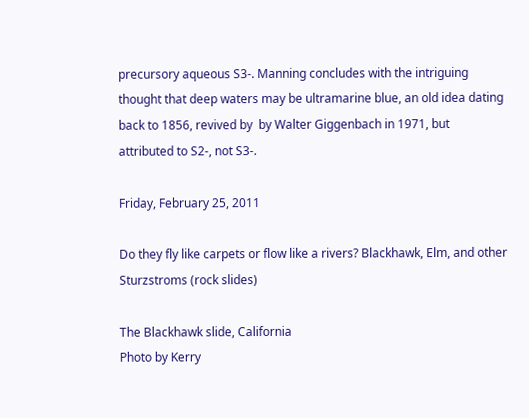precursory aqueous S3-. Manning concludes with the intriguing thought that deep waters may be ultramarine blue, an old idea dating back to 1856, revived by  by Walter Giggenbach in 1971, but attributed to S2-, not S3-.

Friday, February 25, 2011

Do they fly like carpets or flow like a rivers? Blackhawk, Elm, and other Sturzstroms (rock slides)

The Blackhawk slide, California
Photo by Kerry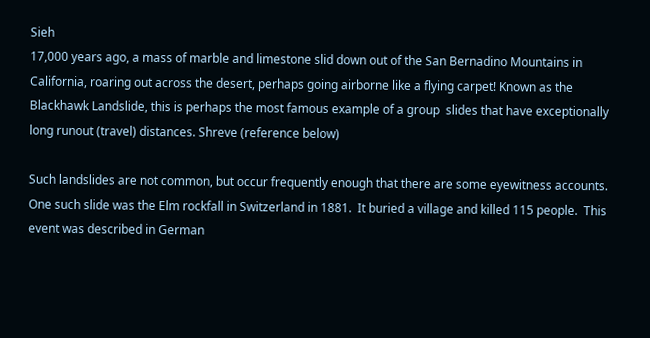Sieh
17,000 years ago, a mass of marble and limestone slid down out of the San Bernadino Mountains in California, roaring out across the desert, perhaps going airborne like a flying carpet! Known as the Blackhawk Landslide, this is perhaps the most famous example of a group  slides that have exceptionally long runout (travel) distances. Shreve (reference below)

Such landslides are not common, but occur frequently enough that there are some eyewitness accounts.  One such slide was the Elm rockfall in Switzerland in 1881.  It buried a village and killed 115 people.  This event was described in German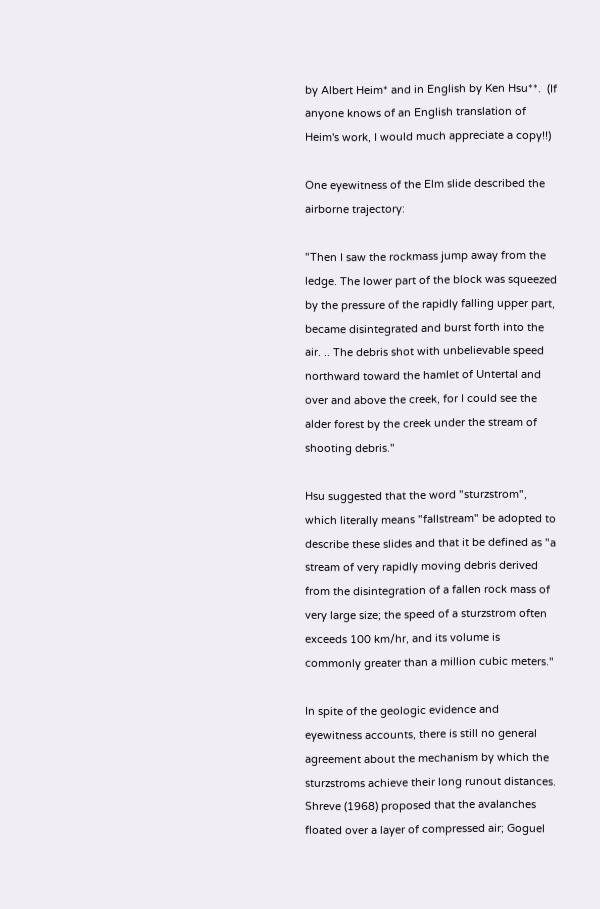by Albert Heim* and in English by Ken Hsu**.  (If anyone knows of an English translation of Heim's work, I would much appreciate a copy!!)

One eyewitness of the Elm slide described the airborne trajectory:

"Then I saw the rockmass jump away from the ledge. The lower part of the block was squeezed by the pressure of the rapidly falling upper part, became disintegrated and burst forth into the air. .. The debris shot with unbelievable speed northward toward the hamlet of Untertal and over and above the creek, for I could see the alder forest by the creek under the stream of shooting debris."

Hsu suggested that the word "sturzstrom", which literally means "fallstream" be adopted to describe these slides and that it be defined as "a stream of very rapidly moving debris derived from the disintegration of a fallen rock mass of very large size; the speed of a sturzstrom often exceeds 100 km/hr, and its volume is commonly greater than a million cubic meters."

In spite of the geologic evidence and eyewitness accounts, there is still no general agreement about the mechanism by which the sturzstroms achieve their long runout distances. Shreve (1968) proposed that the avalanches floated over a layer of compressed air; Goguel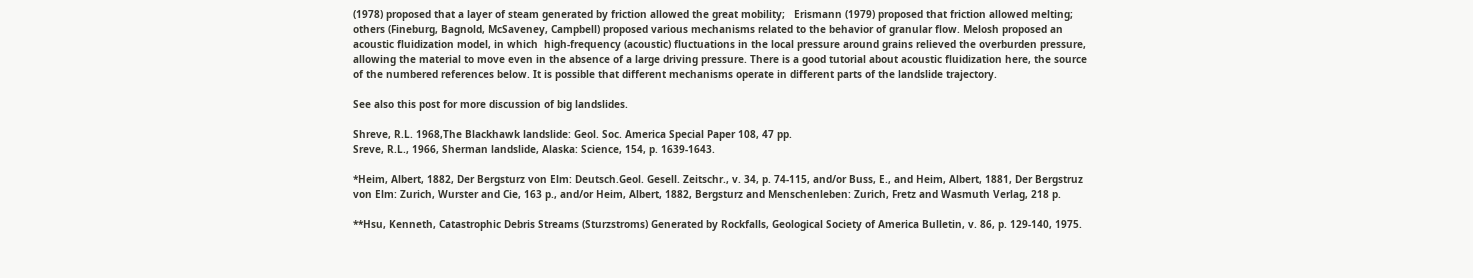(1978) proposed that a layer of steam generated by friction allowed the great mobility;   Erismann (1979) proposed that friction allowed melting; others (Fineburg, Bagnold, McSaveney, Campbell) proposed various mechanisms related to the behavior of granular flow. Melosh proposed an acoustic fluidization model, in which  high-frequency (acoustic) fluctuations in the local pressure around grains relieved the overburden pressure, allowing the material to move even in the absence of a large driving pressure. There is a good tutorial about acoustic fluidization here, the source of the numbered references below. It is possible that different mechanisms operate in different parts of the landslide trajectory.

See also this post for more discussion of big landslides.

Shreve, R.L. 1968,The Blackhawk landslide: Geol. Soc. America Special Paper 108, 47 pp.
Sreve, R.L., 1966, Sherman landslide, Alaska: Science, 154, p. 1639-1643.

*Heim, Albert, 1882, Der Bergsturz von Elm: Deutsch.Geol. Gesell. Zeitschr., v. 34, p. 74-115, and/or Buss, E., and Heim, Albert, 1881, Der Bergstruz von Elm: Zurich, Wurster and Cie, 163 p., and/or Heim, Albert, 1882, Bergsturz and Menschenleben: Zurich, Fretz and Wasmuth Verlag, 218 p.

**Hsu, Kenneth, Catastrophic Debris Streams (Sturzstroms) Generated by Rockfalls, Geological Society of America Bulletin, v. 86, p. 129-140, 1975.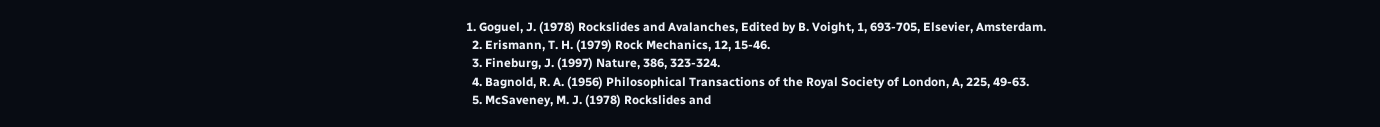1. Goguel, J. (1978) Rockslides and Avalanches, Edited by B. Voight, 1, 693-705, Elsevier, Amsterdam.
  2. Erismann, T. H. (1979) Rock Mechanics, 12, 15-46.
  3. Fineburg, J. (1997) Nature, 386, 323-324.
  4. Bagnold, R. A. (1956) Philosophical Transactions of the Royal Society of London, A, 225, 49-63.
  5. McSaveney, M. J. (1978) Rockslides and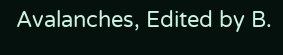Avalanches, Edited by B.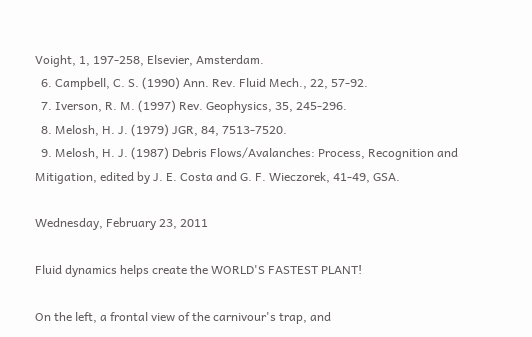Voight, 1, 197-258, Elsevier, Amsterdam.
  6. Campbell, C. S. (1990) Ann. Rev. Fluid Mech., 22, 57-92.
  7. Iverson, R. M. (1997) Rev. Geophysics, 35, 245-296.
  8. Melosh, H. J. (1979) JGR, 84, 7513-7520.
  9. Melosh, H. J. (1987) Debris Flows/Avalanches: Process, Recognition and Mitigation, edited by J. E. Costa and G. F. Wieczorek, 41-49, GSA.

Wednesday, February 23, 2011

Fluid dynamics helps create the WORLD'S FASTEST PLANT!

On the left, a frontal view of the carnivour's trap, and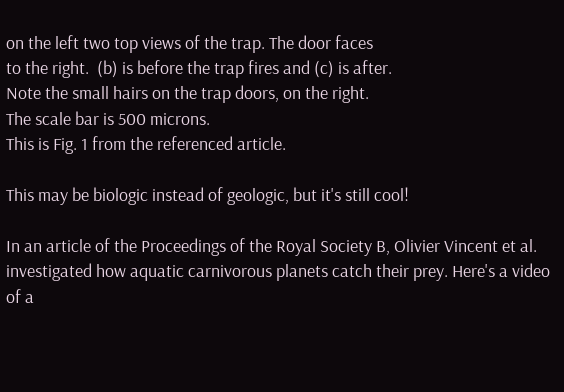on the left two top views of the trap. The door faces
to the right.  (b) is before the trap fires and (c) is after.
Note the small hairs on the trap doors, on the right.
The scale bar is 500 microns.
This is Fig. 1 from the referenced article.

This may be biologic instead of geologic, but it's still cool!

In an article of the Proceedings of the Royal Society B, Olivier Vincent et al. investigated how aquatic carnivorous planets catch their prey. Here's a video of a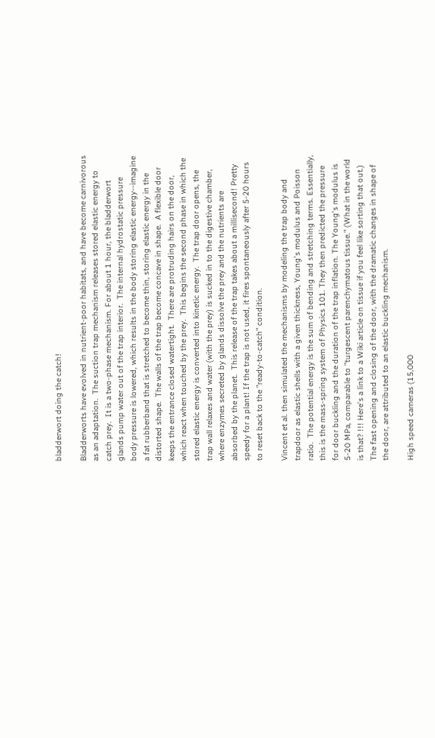bladderwort doing the catch!

Bladderworts have evolved in nutrient-poor habitats, and have become carnivorous as an adaptation.  The suction trap mechanism releases stored elastic energy to catch prey.  It is a two-phase mechanism. For about 1 hour, the bladderwort glands pump water out of the trap interior.  The internal hydrostatic pressure  body pressure is lowered, which results in the body storing elastic energy--imagine a fat rubberband that is stretched to become thin, storing elastic energy in the distorted shape.  The walls of the trap become concave in shape.  A flexible door keeps the entrance closed watertight.  There are protruding hairs on the door, which react when touched by the prey.  This begins the second phase in which the stored elastic energy is converted into kinetic energy.  The trap door opens, the trap wall relaxes and water (with the prey) is sucked in to the digestive chamber, where enzymes secreted by glands dissolve the prey and the nutrients are absorbed by the planet.  This release of the trap takes about a millisecond! Pretty speedy for a plant! If the trap is not used, it fires spontaneously after 5-20 hours to reset back to the "ready-to-catch" condition.

Vincent et al. then simulated the mechanisms by modeling the trap body and trapdoor as elastic shells with a given thickness, Young's modulus and Poisson ratio.  The potential energy is the sum of bending and stretching terms. Essentially, this is the mass-spring system of Physics 101. They then predicted the pressure for door buckling and the duration of the trap inflation. The Young's modulus is 5-20 MPa, comparable to "turgescent parenchymatous tissue." (What in the world is that? !!! Here's a link to a Wiki article on tissue if you feel like sorting that out.) The fast opening and closing of the door, with the dramatic changes in shape of the door, are attributed to an elastic buckling mechanism.

High speed cameras (15,000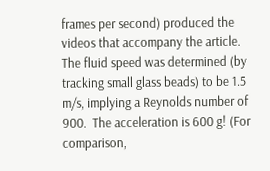frames per second) produced the videos that accompany the article.  The fluid speed was determined (by tracking small glass beads) to be 1.5 m/s, implying a Reynolds number of 900.  The acceleration is 600 g! (For comparison,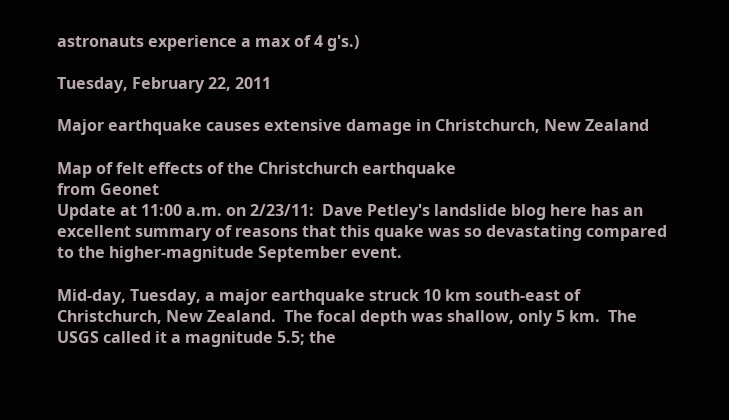astronauts experience a max of 4 g's.)

Tuesday, February 22, 2011

Major earthquake causes extensive damage in Christchurch, New Zealand

Map of felt effects of the Christchurch earthquake
from Geonet
Update at 11:00 a.m. on 2/23/11:  Dave Petley's landslide blog here has an excellent summary of reasons that this quake was so devastating compared to the higher-magnitude September event.

Mid-day, Tuesday, a major earthquake struck 10 km south-east of Christchurch, New Zealand.  The focal depth was shallow, only 5 km.  The USGS called it a magnitude 5.5; the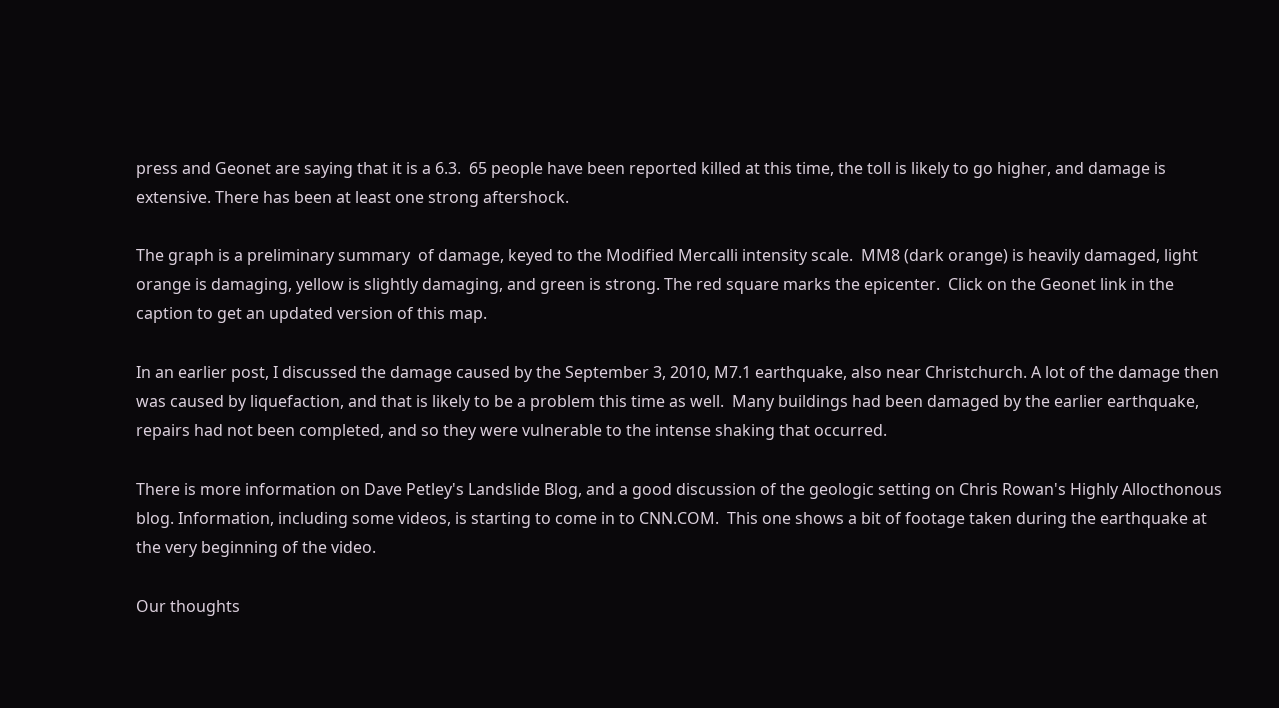press and Geonet are saying that it is a 6.3.  65 people have been reported killed at this time, the toll is likely to go higher, and damage is extensive. There has been at least one strong aftershock.

The graph is a preliminary summary  of damage, keyed to the Modified Mercalli intensity scale.  MM8 (dark orange) is heavily damaged, light orange is damaging, yellow is slightly damaging, and green is strong. The red square marks the epicenter.  Click on the Geonet link in the caption to get an updated version of this map.

In an earlier post, I discussed the damage caused by the September 3, 2010, M7.1 earthquake, also near Christchurch. A lot of the damage then was caused by liquefaction, and that is likely to be a problem this time as well.  Many buildings had been damaged by the earlier earthquake, repairs had not been completed, and so they were vulnerable to the intense shaking that occurred.

There is more information on Dave Petley's Landslide Blog, and a good discussion of the geologic setting on Chris Rowan's Highly Allocthonous blog. Information, including some videos, is starting to come in to CNN.COM.  This one shows a bit of footage taken during the earthquake at the very beginning of the video.

Our thoughts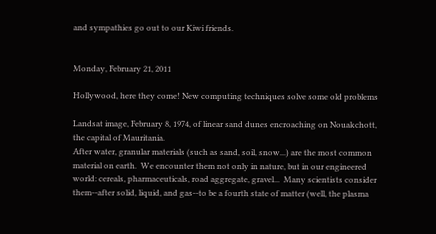and sympathies go out to our Kiwi friends.


Monday, February 21, 2011

Hollywood, here they come! New computing techniques solve some old problems

Landsat image, February 8, 1974, of linear sand dunes encroaching on Nouakchott,
the capital of Mauritania.
After water, granular materials (such as sand, soil, snow...) are the most common material on earth.  We encounter them not only in nature, but in our engineered world: cereals, pharmaceuticals, road aggregate, gravel...  Many scientists consider them--after solid, liquid, and gas--to be a fourth state of matter (well, the plasma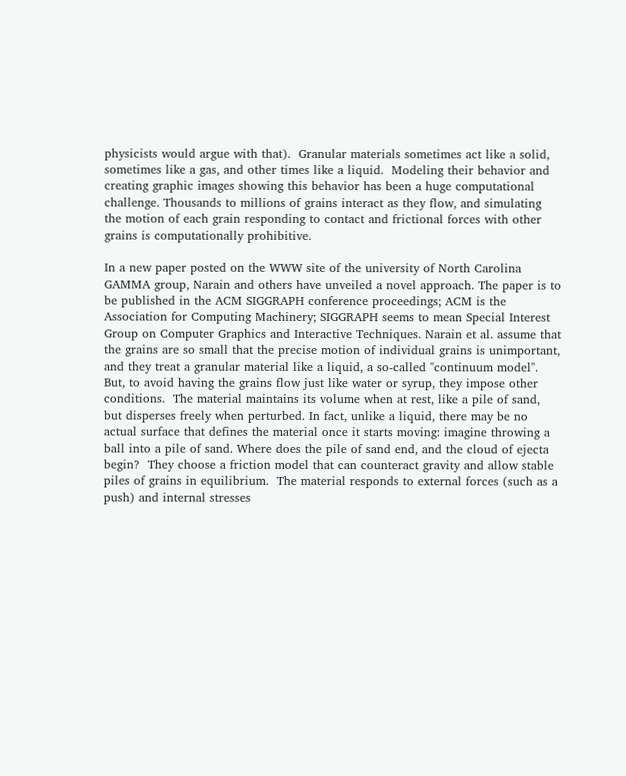physicists would argue with that).  Granular materials sometimes act like a solid, sometimes like a gas, and other times like a liquid.  Modeling their behavior and creating graphic images showing this behavior has been a huge computational challenge. Thousands to millions of grains interact as they flow, and simulating the motion of each grain responding to contact and frictional forces with other grains is computationally prohibitive.

In a new paper posted on the WWW site of the university of North Carolina GAMMA group, Narain and others have unveiled a novel approach. The paper is to be published in the ACM SIGGRAPH conference proceedings; ACM is the Association for Computing Machinery; SIGGRAPH seems to mean Special Interest Group on Computer Graphics and Interactive Techniques. Narain et al. assume that the grains are so small that the precise motion of individual grains is unimportant, and they treat a granular material like a liquid, a so-called "continuum model". But, to avoid having the grains flow just like water or syrup, they impose other conditions.  The material maintains its volume when at rest, like a pile of sand, but disperses freely when perturbed. In fact, unlike a liquid, there may be no actual surface that defines the material once it starts moving: imagine throwing a ball into a pile of sand. Where does the pile of sand end, and the cloud of ejecta begin?  They choose a friction model that can counteract gravity and allow stable piles of grains in equilibrium.  The material responds to external forces (such as a push) and internal stresses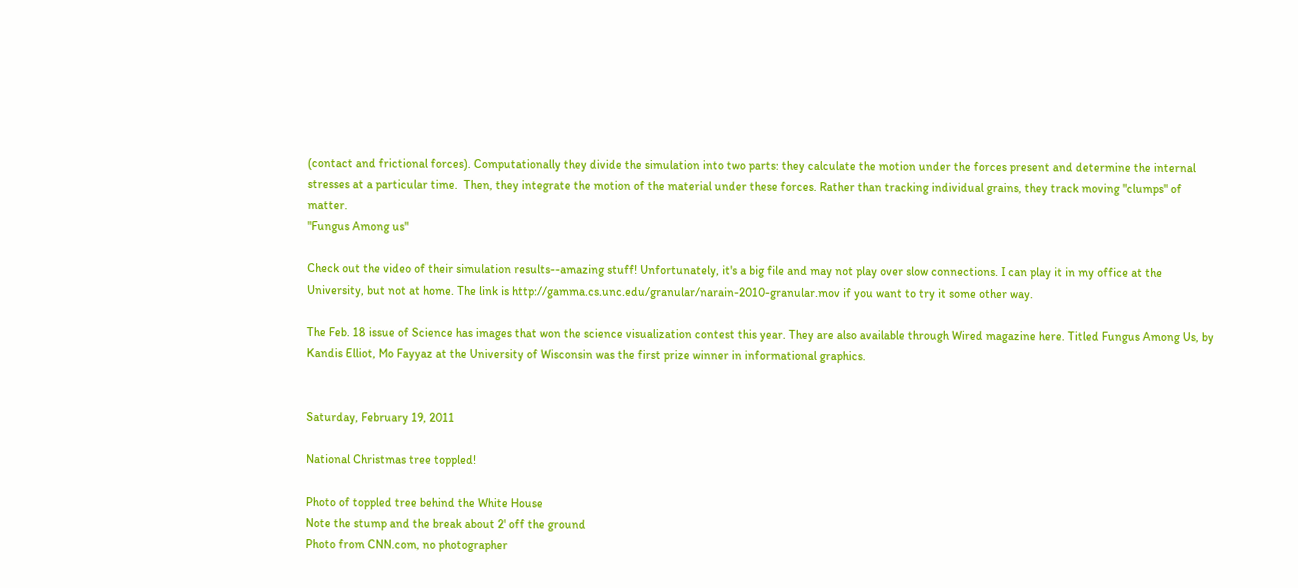(contact and frictional forces). Computationally they divide the simulation into two parts: they calculate the motion under the forces present and determine the internal stresses at a particular time.  Then, they integrate the motion of the material under these forces. Rather than tracking individual grains, they track moving "clumps" of matter.
"Fungus Among us"

Check out the video of their simulation results--amazing stuff! Unfortunately, it's a big file and may not play over slow connections. I can play it in my office at the University, but not at home. The link is http://gamma.cs.unc.edu/granular/narain-2010-granular.mov if you want to try it some other way.

The Feb. 18 issue of Science has images that won the science visualization contest this year. They are also available through Wired magazine here. Titled Fungus Among Us, by Kandis Elliot, Mo Fayyaz at the University of Wisconsin was the first prize winner in informational graphics.


Saturday, February 19, 2011

National Christmas tree toppled!

Photo of toppled tree behind the White House
Note the stump and the break about 2' off the ground
Photo from CNN.com, no photographer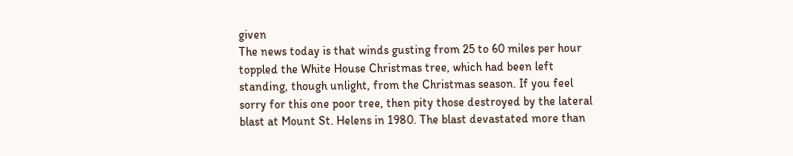given
The news today is that winds gusting from 25 to 60 miles per hour toppled the White House Christmas tree, which had been left standing, though unlight, from the Christmas season. If you feel sorry for this one poor tree, then pity those destroyed by the lateral blast at Mount St. Helens in 1980. The blast devastated more than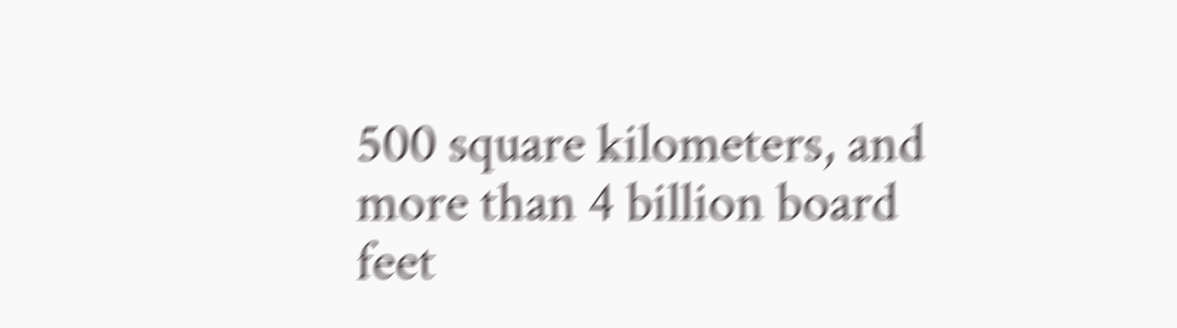500 square kilometers, and more than 4 billion board feet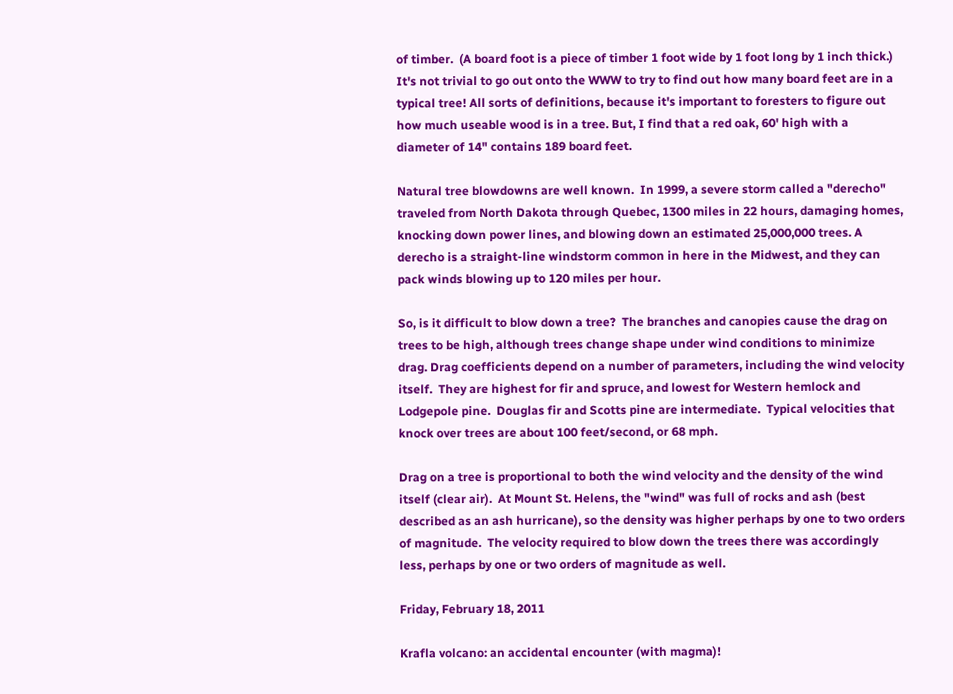of timber.  (A board foot is a piece of timber 1 foot wide by 1 foot long by 1 inch thick.) It's not trivial to go out onto the WWW to try to find out how many board feet are in a typical tree! All sorts of definitions, because it's important to foresters to figure out how much useable wood is in a tree. But, I find that a red oak, 60' high with a diameter of 14" contains 189 board feet.

Natural tree blowdowns are well known.  In 1999, a severe storm called a "derecho" traveled from North Dakota through Quebec, 1300 miles in 22 hours, damaging homes, knocking down power lines, and blowing down an estimated 25,000,000 trees. A derecho is a straight-line windstorm common in here in the Midwest, and they can pack winds blowing up to 120 miles per hour.

So, is it difficult to blow down a tree?  The branches and canopies cause the drag on trees to be high, although trees change shape under wind conditions to minimize drag. Drag coefficients depend on a number of parameters, including the wind velocity itself.  They are highest for fir and spruce, and lowest for Western hemlock and Lodgepole pine.  Douglas fir and Scotts pine are intermediate.  Typical velocities that knock over trees are about 100 feet/second, or 68 mph.

Drag on a tree is proportional to both the wind velocity and the density of the wind itself (clear air).  At Mount St. Helens, the "wind" was full of rocks and ash (best described as an ash hurricane), so the density was higher perhaps by one to two orders of magnitude.  The velocity required to blow down the trees there was accordingly less, perhaps by one or two orders of magnitude as well.

Friday, February 18, 2011

Krafla volcano: an accidental encounter (with magma)!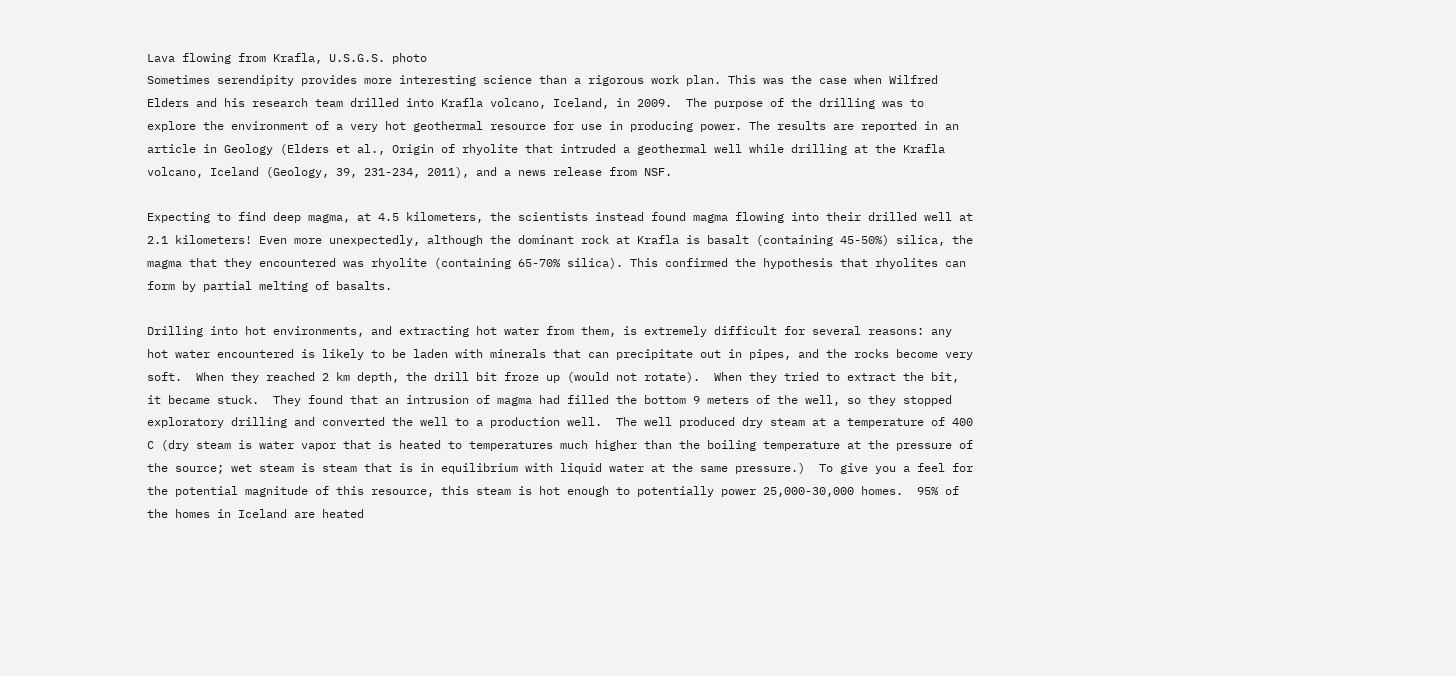Lava flowing from Krafla, U.S.G.S. photo
Sometimes serendipity provides more interesting science than a rigorous work plan. This was the case when Wilfred Elders and his research team drilled into Krafla volcano, Iceland, in 2009.  The purpose of the drilling was to explore the environment of a very hot geothermal resource for use in producing power. The results are reported in an article in Geology (Elders et al., Origin of rhyolite that intruded a geothermal well while drilling at the Krafla volcano, Iceland (Geology, 39, 231-234, 2011), and a news release from NSF.

Expecting to find deep magma, at 4.5 kilometers, the scientists instead found magma flowing into their drilled well at 2.1 kilometers! Even more unexpectedly, although the dominant rock at Krafla is basalt (containing 45-50%) silica, the magma that they encountered was rhyolite (containing 65-70% silica). This confirmed the hypothesis that rhyolites can form by partial melting of basalts.

Drilling into hot environments, and extracting hot water from them, is extremely difficult for several reasons: any hot water encountered is likely to be laden with minerals that can precipitate out in pipes, and the rocks become very soft.  When they reached 2 km depth, the drill bit froze up (would not rotate).  When they tried to extract the bit, it became stuck.  They found that an intrusion of magma had filled the bottom 9 meters of the well, so they stopped exploratory drilling and converted the well to a production well.  The well produced dry steam at a temperature of 400 C (dry steam is water vapor that is heated to temperatures much higher than the boiling temperature at the pressure of the source; wet steam is steam that is in equilibrium with liquid water at the same pressure.)  To give you a feel for the potential magnitude of this resource, this steam is hot enough to potentially power 25,000-30,000 homes.  95% of the homes in Iceland are heated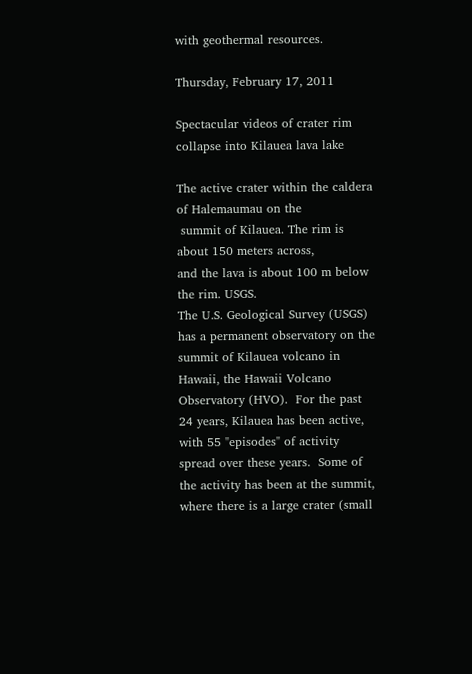with geothermal resources.

Thursday, February 17, 2011

Spectacular videos of crater rim collapse into Kilauea lava lake

The active crater within the caldera of Halemaumau on the
 summit of Kilauea. The rim is about 150 meters across,
and the lava is about 100 m below the rim. USGS.
The U.S. Geological Survey (USGS) has a permanent observatory on the summit of Kilauea volcano in Hawaii, the Hawaii Volcano Observatory (HVO).  For the past 24 years, Kilauea has been active, with 55 "episodes" of activity spread over these years.  Some of the activity has been at the summit, where there is a large crater (small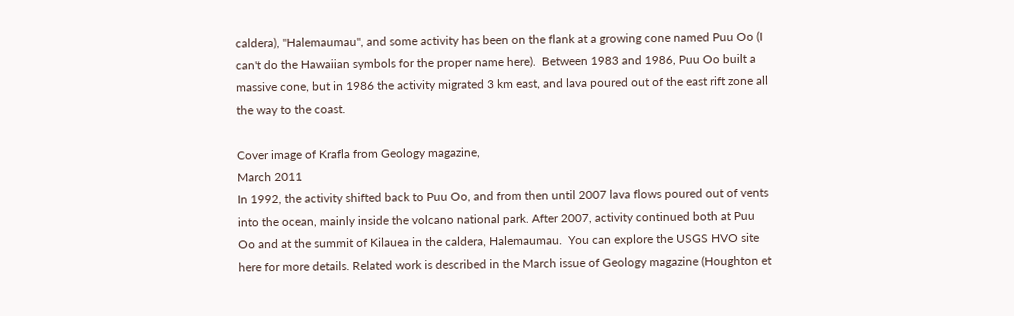caldera), "Halemaumau", and some activity has been on the flank at a growing cone named Puu Oo (I can't do the Hawaiian symbols for the proper name here).  Between 1983 and 1986, Puu Oo built a massive cone, but in 1986 the activity migrated 3 km east, and lava poured out of the east rift zone all the way to the coast.

Cover image of Krafla from Geology magazine,
March 2011
In 1992, the activity shifted back to Puu Oo, and from then until 2007 lava flows poured out of vents into the ocean, mainly inside the volcano national park. After 2007, activity continued both at Puu Oo and at the summit of Kilauea in the caldera, Halemaumau.  You can explore the USGS HVO site here for more details. Related work is described in the March issue of Geology magazine (Houghton et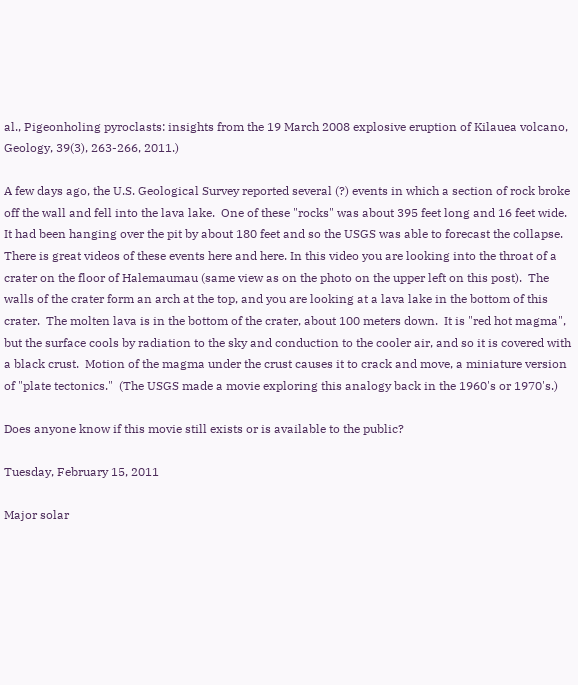al., Pigeonholing pyroclasts: insights from the 19 March 2008 explosive eruption of Kilauea volcano, Geology, 39(3), 263-266, 2011.)

A few days ago, the U.S. Geological Survey reported several (?) events in which a section of rock broke off the wall and fell into the lava lake.  One of these "rocks" was about 395 feet long and 16 feet wide. It had been hanging over the pit by about 180 feet and so the USGS was able to forecast the collapse.  There is great videos of these events here and here. In this video you are looking into the throat of a crater on the floor of Halemaumau (same view as on the photo on the upper left on this post).  The walls of the crater form an arch at the top, and you are looking at a lava lake in the bottom of this crater.  The molten lava is in the bottom of the crater, about 100 meters down.  It is "red hot magma", but the surface cools by radiation to the sky and conduction to the cooler air, and so it is covered with a black crust.  Motion of the magma under the crust causes it to crack and move, a miniature version of "plate tectonics."  (The USGS made a movie exploring this analogy back in the 1960's or 1970's.)

Does anyone know if this movie still exists or is available to the public?

Tuesday, February 15, 2011

Major solar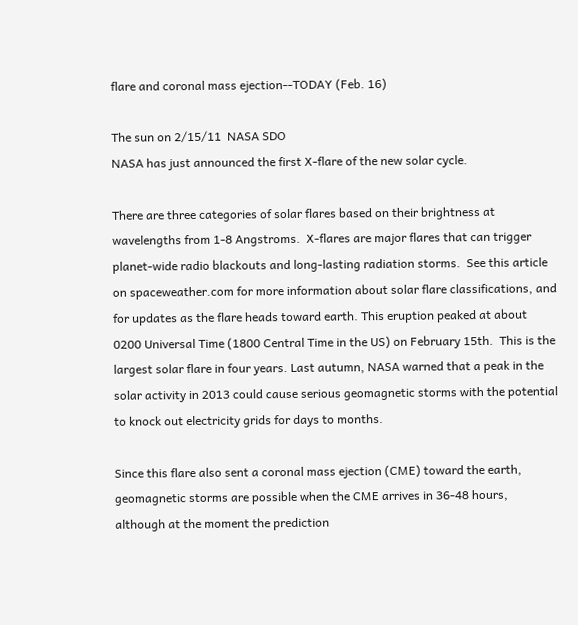flare and coronal mass ejection--TODAY (Feb. 16)

The sun on 2/15/11  NASA SDO
NASA has just announced the first X-flare of the new solar cycle.

There are three categories of solar flares based on their brightness at wavelengths from 1-8 Angstroms.  X-flares are major flares that can trigger planet-wide radio blackouts and long-lasting radiation storms.  See this article on spaceweather.com for more information about solar flare classifications, and for updates as the flare heads toward earth. This eruption peaked at about 0200 Universal Time (1800 Central Time in the US) on February 15th.  This is the largest solar flare in four years. Last autumn, NASA warned that a peak in the solar activity in 2013 could cause serious geomagnetic storms with the potential to knock out electricity grids for days to months.

Since this flare also sent a coronal mass ejection (CME) toward the earth, geomagnetic storms are possible when the CME arrives in 36-48 hours, although at the moment the prediction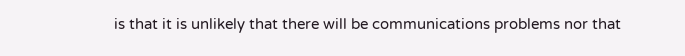is that it is unlikely that there will be communications problems nor that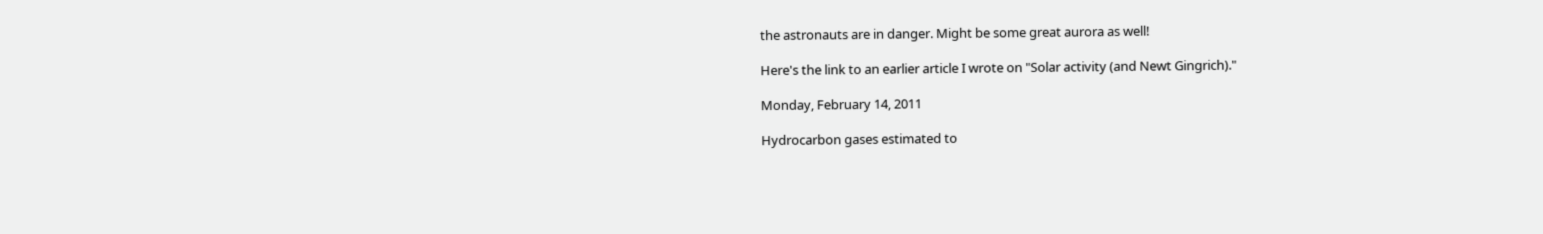the astronauts are in danger. Might be some great aurora as well!

Here's the link to an earlier article I wrote on "Solar activity (and Newt Gingrich)."

Monday, February 14, 2011

Hydrocarbon gases estimated to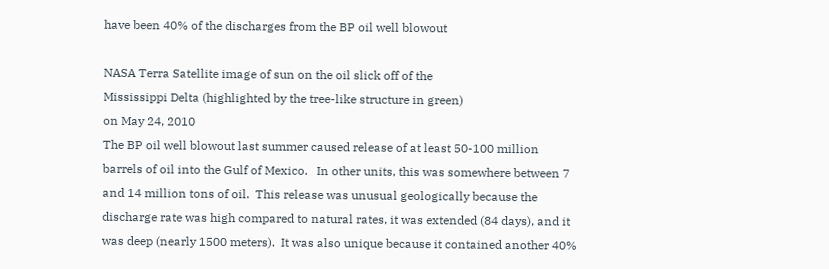have been 40% of the discharges from the BP oil well blowout

NASA Terra Satellite image of sun on the oil slick off of the
Mississippi Delta (highlighted by the tree-like structure in green)
on May 24, 2010
The BP oil well blowout last summer caused release of at least 50-100 million barrels of oil into the Gulf of Mexico.   In other units, this was somewhere between 7 and 14 million tons of oil.  This release was unusual geologically because the discharge rate was high compared to natural rates, it was extended (84 days), and it was deep (nearly 1500 meters).  It was also unique because it contained another 40%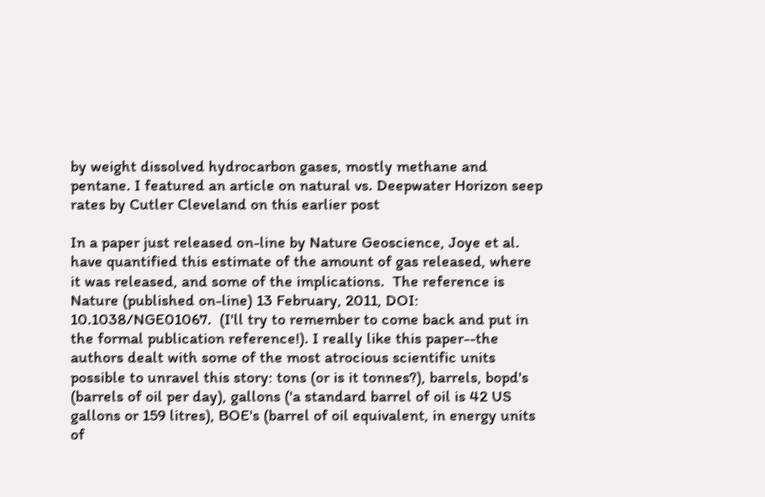by weight dissolved hydrocarbon gases, mostly methane and pentane. I featured an article on natural vs. Deepwater Horizon seep rates by Cutler Cleveland on this earlier post

In a paper just released on-line by Nature Geoscience, Joye et al. have quantified this estimate of the amount of gas released, where it was released, and some of the implications.  The reference is Nature (published on-line) 13 February, 2011, DOI: 10.1038/NGE01067.  (I'll try to remember to come back and put in the formal publication reference!). I really like this paper--the authors dealt with some of the most atrocious scientific units possible to unravel this story: tons (or is it tonnes?), barrels, bopd's (barrels of oil per day), gallons ('a standard barrel of oil is 42 US gallons or 159 litres), BOE's (barrel of oil equivalent, in energy units of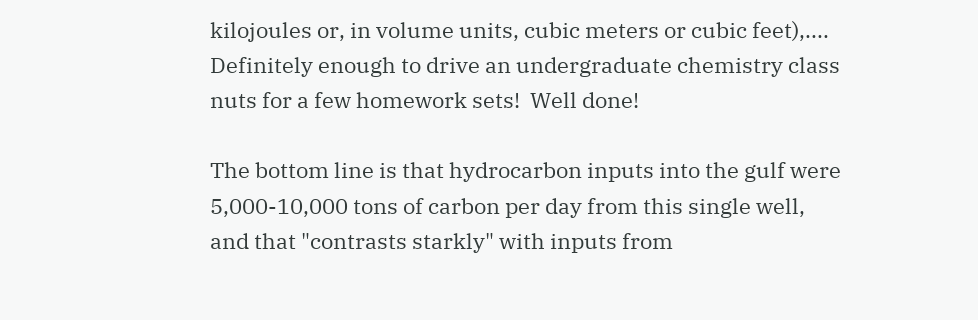kilojoules or, in volume units, cubic meters or cubic feet),.... Definitely enough to drive an undergraduate chemistry class nuts for a few homework sets!  Well done!

The bottom line is that hydrocarbon inputs into the gulf were 5,000-10,000 tons of carbon per day from this single well, and that "contrasts starkly" with inputs from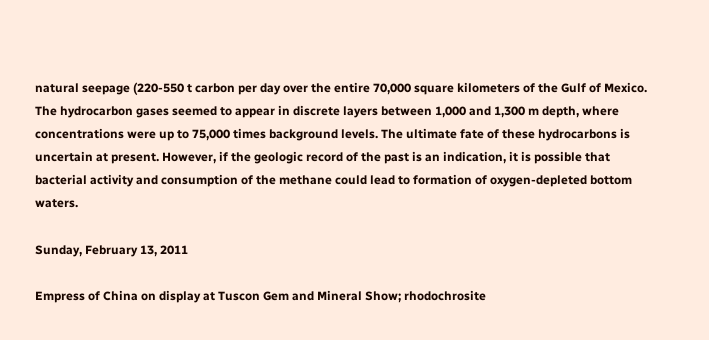natural seepage (220-550 t carbon per day over the entire 70,000 square kilometers of the Gulf of Mexico. The hydrocarbon gases seemed to appear in discrete layers between 1,000 and 1,300 m depth, where concentrations were up to 75,000 times background levels. The ultimate fate of these hydrocarbons is uncertain at present. However, if the geologic record of the past is an indication, it is possible that bacterial activity and consumption of the methane could lead to formation of oxygen-depleted bottom waters.

Sunday, February 13, 2011

Empress of China on display at Tuscon Gem and Mineral Show; rhodochrosite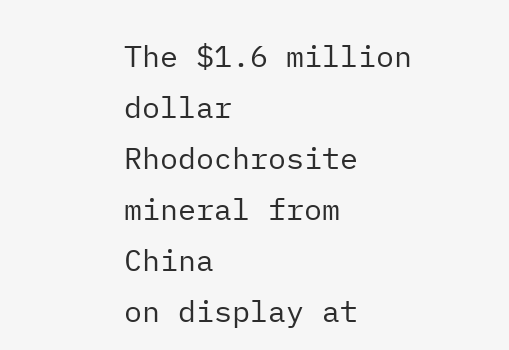The $1.6 million dollar Rhodochrosite mineral from China
on display at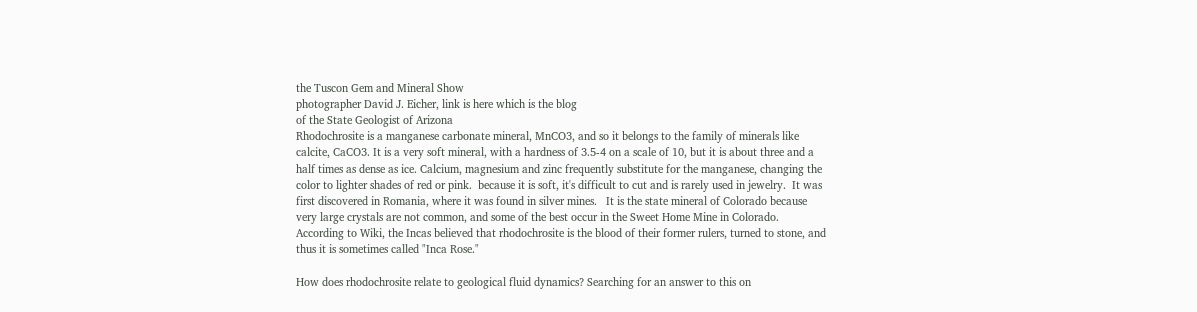the Tuscon Gem and Mineral Show
photographer David J. Eicher, link is here which is the blog
of the State Geologist of Arizona
Rhodochrosite is a manganese carbonate mineral, MnCO3, and so it belongs to the family of minerals like calcite, CaCO3. It is a very soft mineral, with a hardness of 3.5-4 on a scale of 10, but it is about three and a half times as dense as ice. Calcium, magnesium and zinc frequently substitute for the manganese, changing the color to lighter shades of red or pink.  because it is soft, it's difficult to cut and is rarely used in jewelry.  It was first discovered in Romania, where it was found in silver mines.   It is the state mineral of Colorado because very large crystals are not common, and some of the best occur in the Sweet Home Mine in Colorado.  According to Wiki, the Incas believed that rhodochrosite is the blood of their former rulers, turned to stone, and thus it is sometimes called "Inca Rose."

How does rhodochrosite relate to geological fluid dynamics? Searching for an answer to this on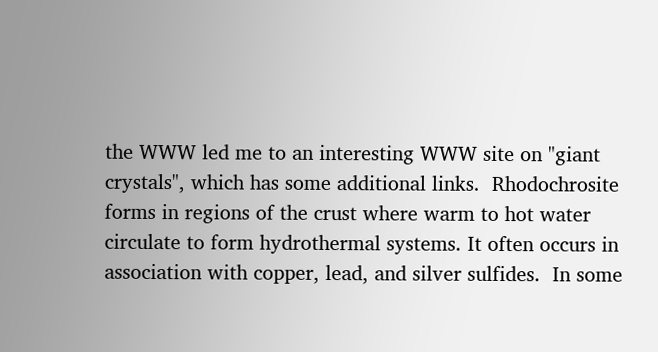the WWW led me to an interesting WWW site on "giant crystals", which has some additional links.  Rhodochrosite forms in regions of the crust where warm to hot water circulate to form hydrothermal systems. It often occurs in association with copper, lead, and silver sulfides.  In some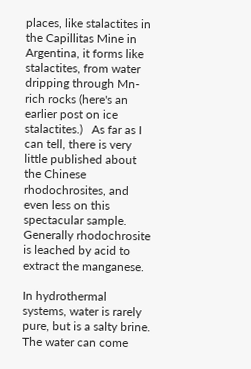places, like stalactites in the Capillitas Mine in Argentina, it forms like stalactites, from water dripping through Mn-rich rocks (here's an earlier post on ice stalactites.)   As far as I can tell, there is very little published about the Chinese rhodochrosites, and even less on this spectacular sample.  Generally rhodochrosite is leached by acid to extract the manganese.

In hydrothermal systems, water is rarely pure, but is a salty brine.  The water can come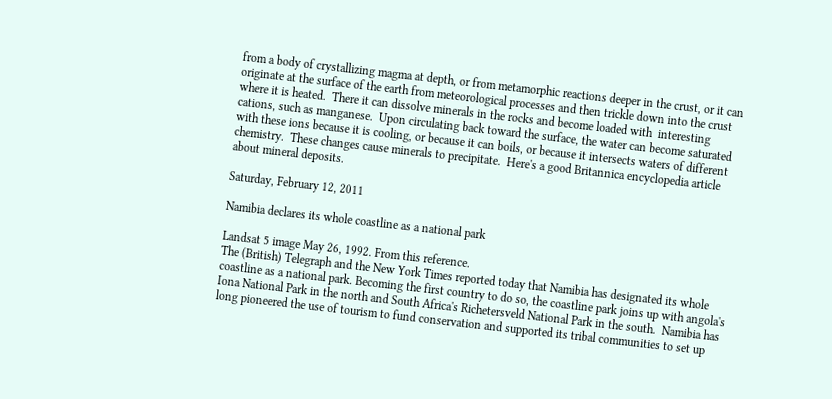from a body of crystallizing magma at depth, or from metamorphic reactions deeper in the crust, or it can originate at the surface of the earth from meteorological processes and then trickle down into the crust where it is heated.  There it can dissolve minerals in the rocks and become loaded with  interesting cations, such as manganese.  Upon circulating back toward the surface, the water can become saturated with these ions because it is cooling, or because it can boils, or because it intersects waters of different chemistry.  These changes cause minerals to precipitate.  Here's a good Britannica encyclopedia article about mineral deposits.

Saturday, February 12, 2011

Namibia declares its whole coastline as a national park

Landsat 5 image May 26, 1992. From this reference.
The (British) Telegraph and the New York Times reported today that Namibia has designated its whole coastline as a national park. Becoming the first country to do so, the coastline park joins up with angola's Iona National Park in the north and South Africa's Richetersveld National Park in the south.  Namibia has long pioneered the use of tourism to fund conservation and supported its tribal communities to set up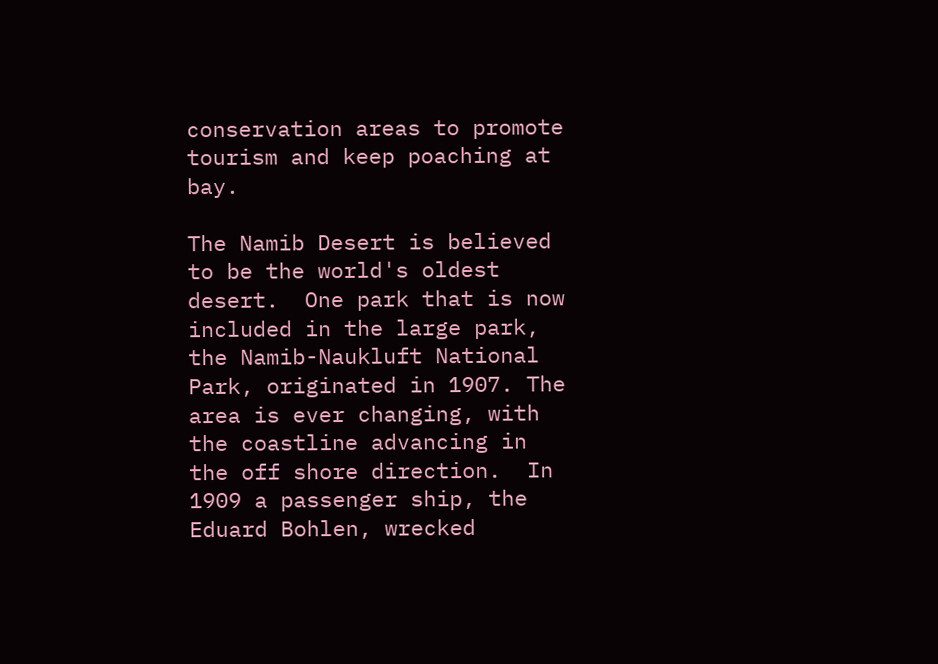conservation areas to promote tourism and keep poaching at bay.

The Namib Desert is believed to be the world's oldest desert.  One park that is now included in the large park, the Namib-Naukluft National Park, originated in 1907. The area is ever changing, with the coastline advancing in the off shore direction.  In 1909 a passenger ship, the Eduard Bohlen, wrecked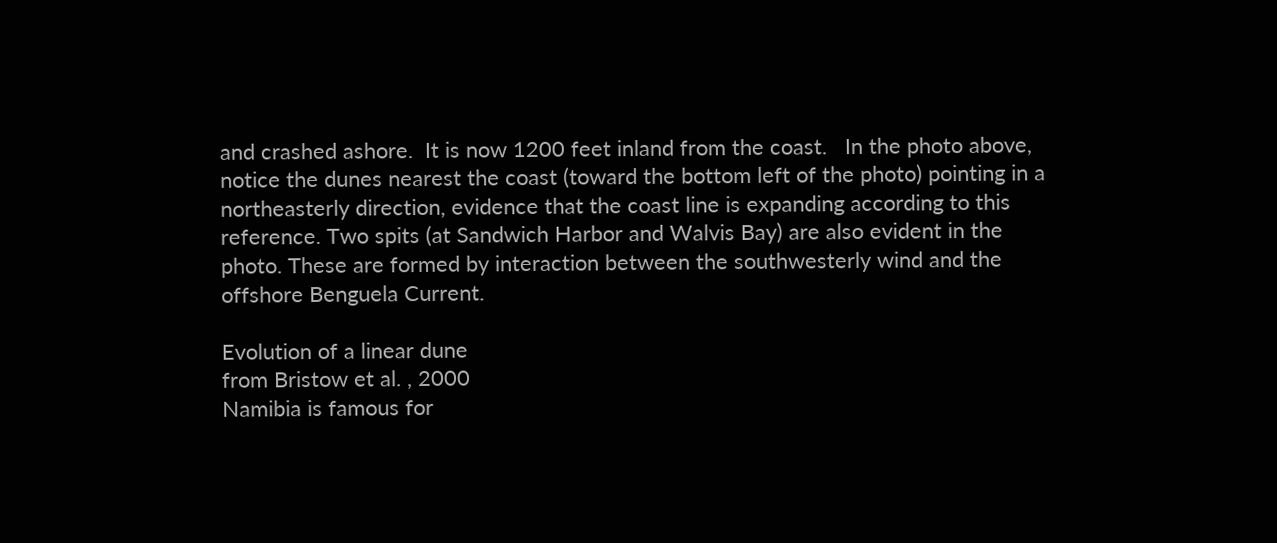and crashed ashore.  It is now 1200 feet inland from the coast.   In the photo above, notice the dunes nearest the coast (toward the bottom left of the photo) pointing in a northeasterly direction, evidence that the coast line is expanding according to this reference. Two spits (at Sandwich Harbor and Walvis Bay) are also evident in the photo. These are formed by interaction between the southwesterly wind and the offshore Benguela Current.

Evolution of a linear dune
from Bristow et al. , 2000
Namibia is famous for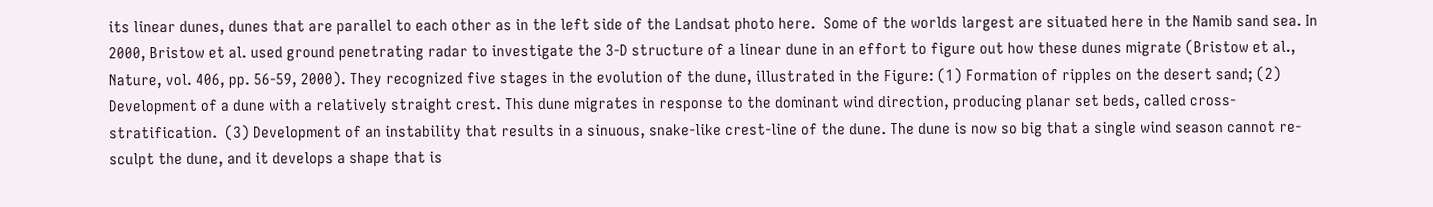its linear dunes, dunes that are parallel to each other as in the left side of the Landsat photo here.  Some of the worlds largest are situated here in the Namib sand sea. In 2000, Bristow et al. used ground penetrating radar to investigate the 3-D structure of a linear dune in an effort to figure out how these dunes migrate (Bristow et al., Nature, vol. 406, pp. 56-59, 2000). They recognized five stages in the evolution of the dune, illustrated in the Figure: (1) Formation of ripples on the desert sand; (2) Development of a dune with a relatively straight crest. This dune migrates in response to the dominant wind direction, producing planar set beds, called cross-stratification.  (3) Development of an instability that results in a sinuous, snake-like crest-line of the dune. The dune is now so big that a single wind season cannot re-sculpt the dune, and it develops a shape that is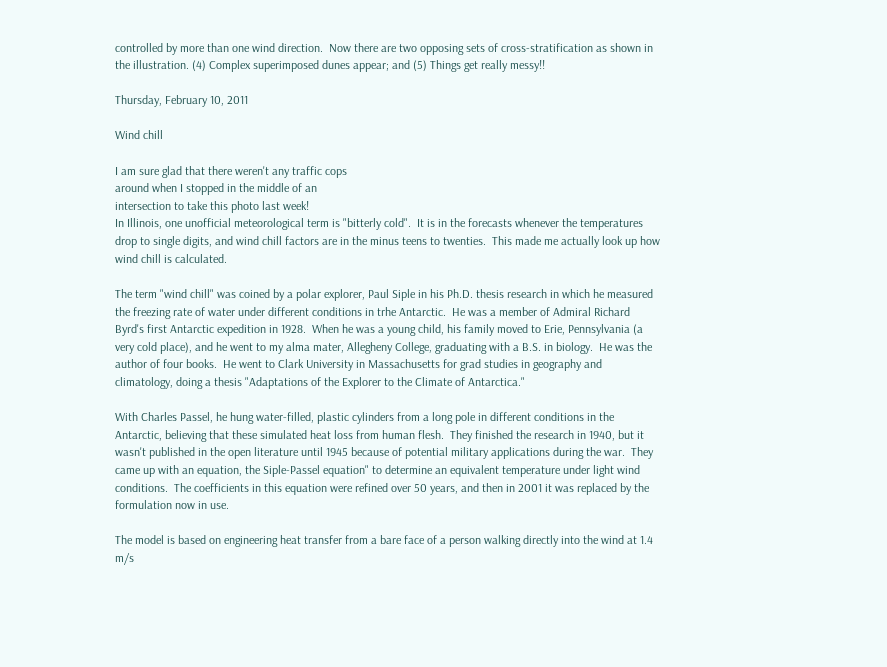controlled by more than one wind direction.  Now there are two opposing sets of cross-stratification as shown in the illustration. (4) Complex superimposed dunes appear; and (5) Things get really messy!!

Thursday, February 10, 2011

Wind chill

I am sure glad that there weren't any traffic cops
around when I stopped in the middle of an
intersection to take this photo last week!
In Illinois, one unofficial meteorological term is "bitterly cold".  It is in the forecasts whenever the temperatures drop to single digits, and wind chill factors are in the minus teens to twenties.  This made me actually look up how wind chill is calculated.

The term "wind chill" was coined by a polar explorer, Paul Siple in his Ph.D. thesis research in which he measured the freezing rate of water under different conditions in trhe Antarctic.  He was a member of Admiral Richard Byrd's first Antarctic expedition in 1928.  When he was a young child, his family moved to Erie, Pennsylvania (a very cold place), and he went to my alma mater, Allegheny College, graduating with a B.S. in biology.  He was the author of four books.  He went to Clark University in Massachusetts for grad studies in geography and climatology, doing a thesis "Adaptations of the Explorer to the Climate of Antarctica."

With Charles Passel, he hung water-filled, plastic cylinders from a long pole in different conditions in the Antarctic, believing that these simulated heat loss from human flesh.  They finished the research in 1940, but it wasn't published in the open literature until 1945 because of potential military applications during the war.  They came up with an equation, the Siple-Passel equation" to determine an equivalent temperature under light wind conditions.  The coefficients in this equation were refined over 50 years, and then in 2001 it was replaced by the formulation now in use.

The model is based on engineering heat transfer from a bare face of a person walking directly into the wind at 1.4 m/s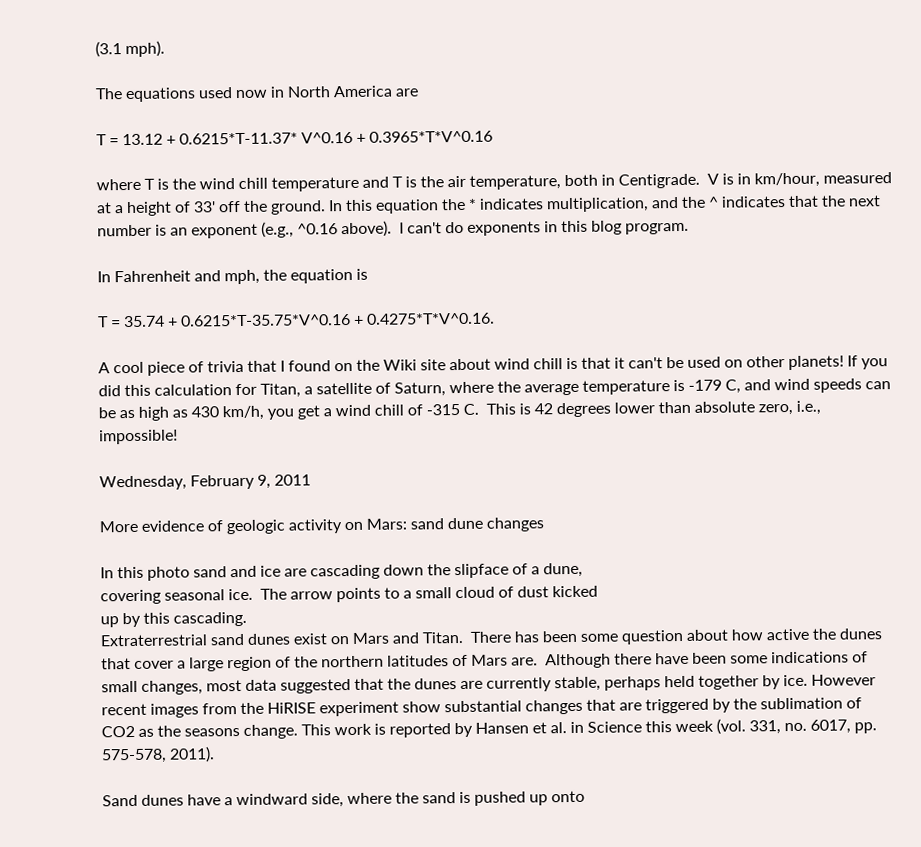(3.1 mph).

The equations used now in North America are

T = 13.12 + 0.6215*T-11.37* V^0.16 + 0.3965*T*V^0.16

where T is the wind chill temperature and T is the air temperature, both in Centigrade.  V is in km/hour, measured at a height of 33' off the ground. In this equation the * indicates multiplication, and the ^ indicates that the next number is an exponent (e.g., ^0.16 above).  I can't do exponents in this blog program.

In Fahrenheit and mph, the equation is

T = 35.74 + 0.6215*T-35.75*V^0.16 + 0.4275*T*V^0.16.

A cool piece of trivia that I found on the Wiki site about wind chill is that it can't be used on other planets! If you did this calculation for Titan, a satellite of Saturn, where the average temperature is -179 C, and wind speeds can be as high as 430 km/h, you get a wind chill of -315 C.  This is 42 degrees lower than absolute zero, i.e., impossible!

Wednesday, February 9, 2011

More evidence of geologic activity on Mars: sand dune changes

In this photo sand and ice are cascading down the slipface of a dune,
covering seasonal ice.  The arrow points to a small cloud of dust kicked
up by this cascading.
Extraterrestrial sand dunes exist on Mars and Titan.  There has been some question about how active the dunes that cover a large region of the northern latitudes of Mars are.  Although there have been some indications of small changes, most data suggested that the dunes are currently stable, perhaps held together by ice. However recent images from the HiRISE experiment show substantial changes that are triggered by the sublimation of CO2 as the seasons change. This work is reported by Hansen et al. in Science this week (vol. 331, no. 6017, pp. 575-578, 2011).

Sand dunes have a windward side, where the sand is pushed up onto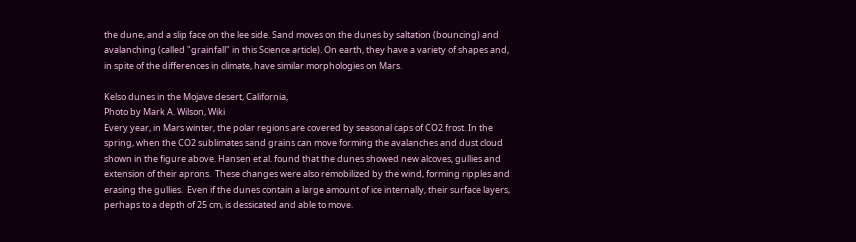the dune, and a slip face on the lee side. Sand moves on the dunes by saltation (bouncing) and avalanching (called "grainfall" in this Science article). On earth, they have a variety of shapes and, in spite of the differences in climate, have similar morphologies on Mars.

Kelso dunes in the Mojave desert, California,
Photo by Mark A. Wilson, Wiki
Every year, in Mars winter, the polar regions are covered by seasonal caps of CO2 frost. In the spring, when the CO2 sublimates sand grains can move forming the avalanches and dust cloud shown in the figure above. Hansen et al. found that the dunes showed new alcoves, gullies and extension of their aprons.  These changes were also remobilized by the wind, forming ripples and erasing the gullies.  Even if the dunes contain a large amount of ice internally, their surface layers, perhaps to a depth of 25 cm, is dessicated and able to move.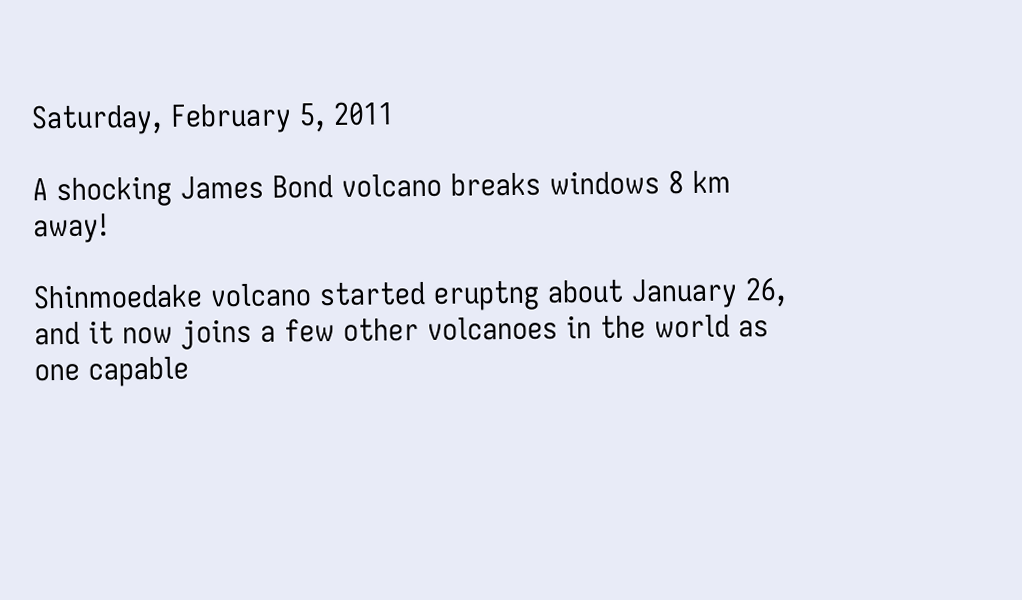Saturday, February 5, 2011

A shocking James Bond volcano breaks windows 8 km away!

Shinmoedake volcano started eruptng about January 26, and it now joins a few other volcanoes in the world as one capable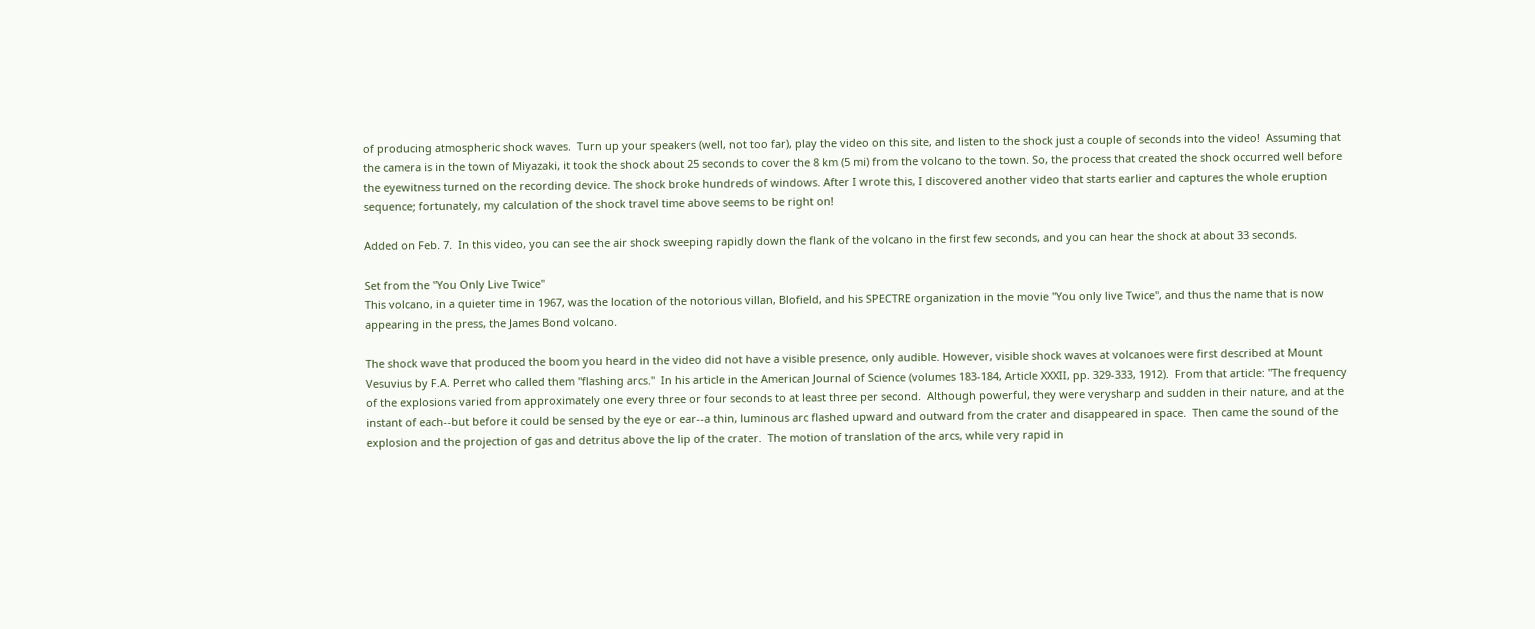of producing atmospheric shock waves.  Turn up your speakers (well, not too far), play the video on this site, and listen to the shock just a couple of seconds into the video!  Assuming that the camera is in the town of Miyazaki, it took the shock about 25 seconds to cover the 8 km (5 mi) from the volcano to the town. So, the process that created the shock occurred well before the eyewitness turned on the recording device. The shock broke hundreds of windows. After I wrote this, I discovered another video that starts earlier and captures the whole eruption sequence; fortunately, my calculation of the shock travel time above seems to be right on!

Added on Feb. 7.  In this video, you can see the air shock sweeping rapidly down the flank of the volcano in the first few seconds, and you can hear the shock at about 33 seconds.

Set from the "You Only Live Twice"
This volcano, in a quieter time in 1967, was the location of the notorious villan, Blofield, and his SPECTRE organization in the movie "You only live Twice", and thus the name that is now appearing in the press, the James Bond volcano.

The shock wave that produced the boom you heard in the video did not have a visible presence, only audible. However, visible shock waves at volcanoes were first described at Mount Vesuvius by F.A. Perret who called them "flashing arcs."  In his article in the American Journal of Science (volumes 183-184, Article XXXII, pp. 329-333, 1912).  From that article: "The frequency of the explosions varied from approximately one every three or four seconds to at least three per second.  Although powerful, they were verysharp and sudden in their nature, and at the instant of each--but before it could be sensed by the eye or ear--a thin, luminous arc flashed upward and outward from the crater and disappeared in space.  Then came the sound of the explosion and the projection of gas and detritus above the lip of the crater.  The motion of translation of the arcs, while very rapid in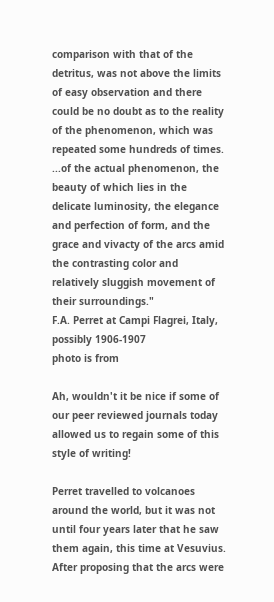comparison with that of the detritus, was not above the limits of easy observation and there could be no doubt as to the reality of the phenomenon, which was repeated some hundreds of times.  ...of the actual phenomenon, the beauty of which lies in the delicate luminosity, the elegance and perfection of form, and the grace and vivacty of the arcs amid the contrasting color and relatively sluggish movement of their surroundings."
F.A. Perret at Campi Flagrei, Italy, possibly 1906-1907
photo is from

Ah, wouldn't it be nice if some of our peer reviewed journals today allowed us to regain some of this style of writing!

Perret travelled to volcanoes around the world, but it was not until four years later that he saw them again, this time at Vesuvius.  After proposing that the arcs were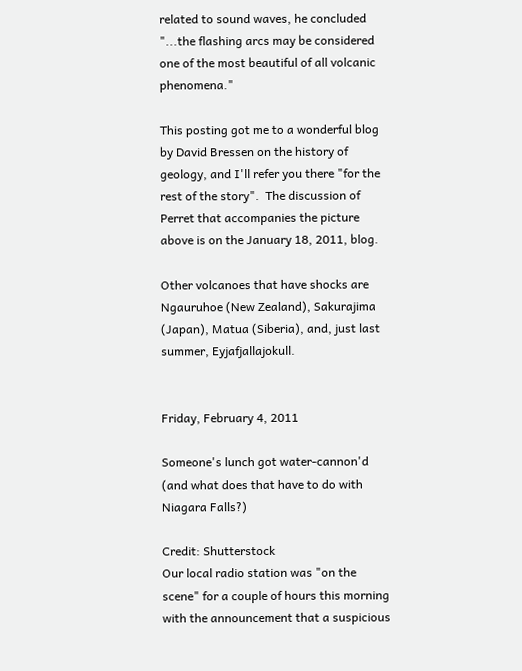related to sound waves, he concluded "...the flashing arcs may be considered one of the most beautiful of all volcanic phenomena."

This posting got me to a wonderful blog by David Bressen on the history of geology, and I'll refer you there "for the rest of the story".  The discussion of Perret that accompanies the picture above is on the January 18, 2011, blog.

Other volcanoes that have shocks are Ngauruhoe (New Zealand), Sakurajima (Japan), Matua (Siberia), and, just last summer, Eyjafjallajokull.


Friday, February 4, 2011

Someone's lunch got water-cannon'd (and what does that have to do with Niagara Falls?)

Credit: Shutterstock
Our local radio station was "on the scene" for a couple of hours this morning with the announcement that a suspicious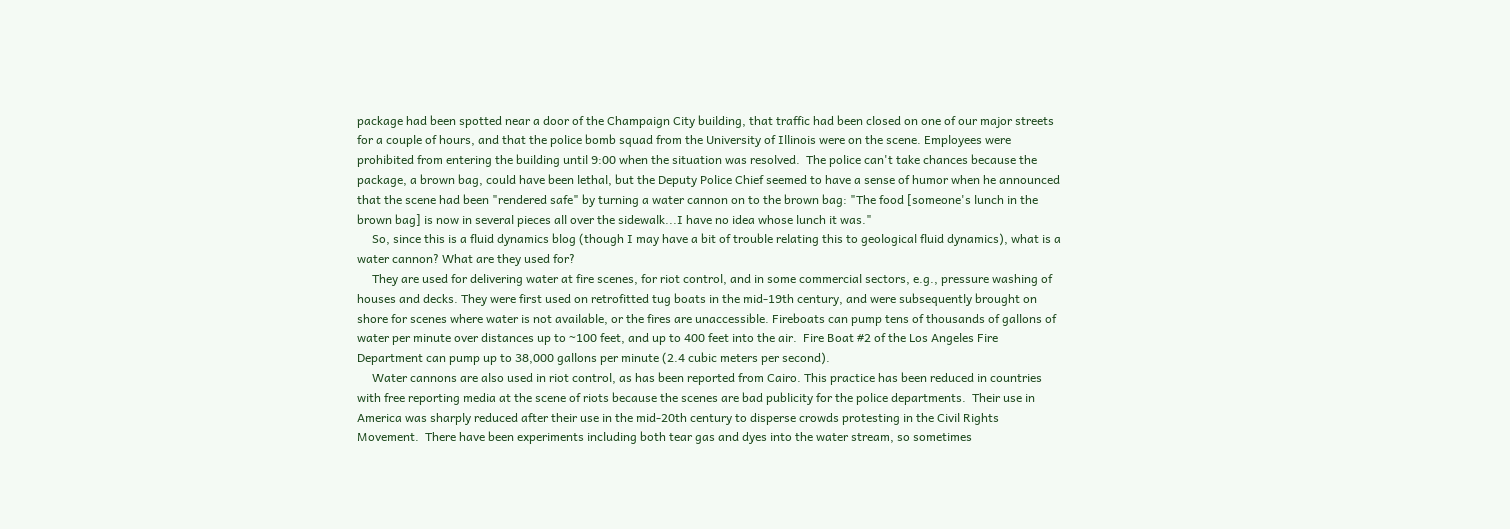package had been spotted near a door of the Champaign City building, that traffic had been closed on one of our major streets for a couple of hours, and that the police bomb squad from the University of Illinois were on the scene. Employees were prohibited from entering the building until 9:00 when the situation was resolved.  The police can't take chances because the package, a brown bag, could have been lethal, but the Deputy Police Chief seemed to have a sense of humor when he announced that the scene had been "rendered safe" by turning a water cannon on to the brown bag: "The food [someone's lunch in the brown bag] is now in several pieces all over the sidewalk...I have no idea whose lunch it was."
     So, since this is a fluid dynamics blog (though I may have a bit of trouble relating this to geological fluid dynamics), what is a water cannon? What are they used for?
     They are used for delivering water at fire scenes, for riot control, and in some commercial sectors, e.g., pressure washing of houses and decks. They were first used on retrofitted tug boats in the mid-19th century, and were subsequently brought on shore for scenes where water is not available, or the fires are unaccessible. Fireboats can pump tens of thousands of gallons of water per minute over distances up to ~100 feet, and up to 400 feet into the air.  Fire Boat #2 of the Los Angeles Fire Department can pump up to 38,000 gallons per minute (2.4 cubic meters per second).
     Water cannons are also used in riot control, as has been reported from Cairo. This practice has been reduced in countries with free reporting media at the scene of riots because the scenes are bad publicity for the police departments.  Their use in America was sharply reduced after their use in the mid-20th century to disperse crowds protesting in the Civil Rights Movement.  There have been experiments including both tear gas and dyes into the water stream, so sometimes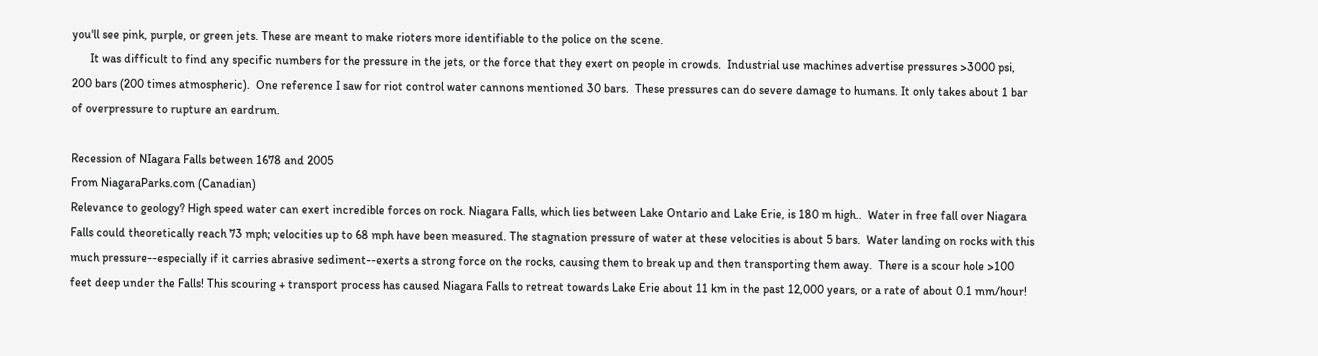you'll see pink, purple, or green jets. These are meant to make rioters more identifiable to the police on the scene.
      It was difficult to find any specific numbers for the pressure in the jets, or the force that they exert on people in crowds.  Industrial use machines advertise pressures >3000 psi, 200 bars (200 times atmospheric).  One reference I saw for riot control water cannons mentioned 30 bars.  These pressures can do severe damage to humans. It only takes about 1 bar of overpressure to rupture an eardrum.

Recession of NIagara Falls between 1678 and 2005
From NiagaraParks.com (Canadian)
Relevance to geology? High speed water can exert incredible forces on rock. Niagara Falls, which lies between Lake Ontario and Lake Erie, is 180 m high..  Water in free fall over Niagara Falls could theoretically reach 73 mph; velocities up to 68 mph have been measured. The stagnation pressure of water at these velocities is about 5 bars.  Water landing on rocks with this much pressure--especially if it carries abrasive sediment--exerts a strong force on the rocks, causing them to break up and then transporting them away.  There is a scour hole >100 feet deep under the Falls! This scouring + transport process has caused Niagara Falls to retreat towards Lake Erie about 11 km in the past 12,000 years, or a rate of about 0.1 mm/hour!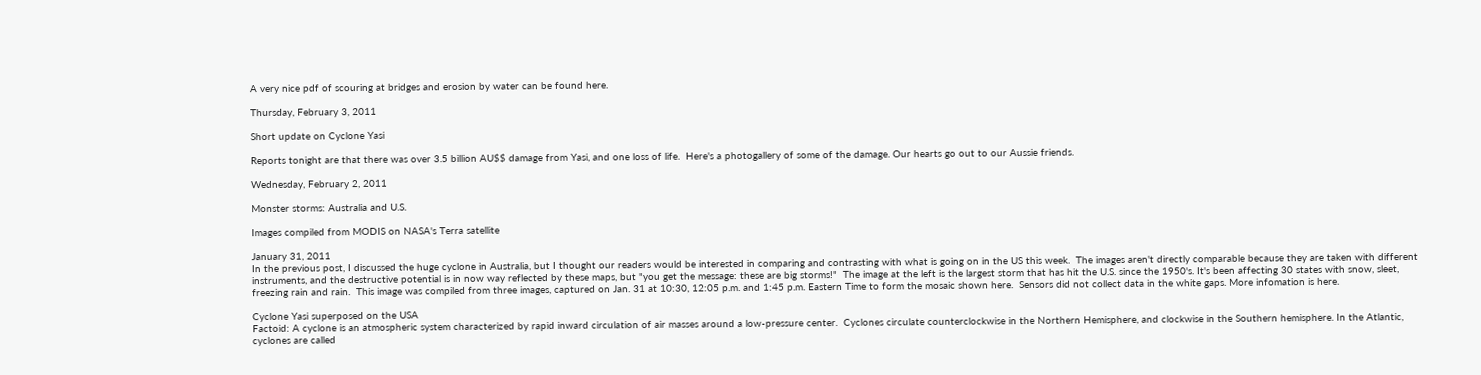A very nice pdf of scouring at bridges and erosion by water can be found here.

Thursday, February 3, 2011

Short update on Cyclone Yasi

Reports tonight are that there was over 3.5 billion AU$$ damage from Yasi, and one loss of life.  Here's a photogallery of some of the damage. Our hearts go out to our Aussie friends.

Wednesday, February 2, 2011

Monster storms: Australia and U.S.

Images compiled from MODIS on NASA's Terra satellite

January 31, 2011
In the previous post, I discussed the huge cyclone in Australia, but I thought our readers would be interested in comparing and contrasting with what is going on in the US this week.  The images aren't directly comparable because they are taken with different instruments, and the destructive potential is in now way reflected by these maps, but "you get the message: these are big storms!"  The image at the left is the largest storm that has hit the U.S. since the 1950's. It's been affecting 30 states with snow, sleet, freezing rain and rain.  This image was compiled from three images, captured on Jan. 31 at 10:30, 12:05 p.m. and 1:45 p.m. Eastern Time to form the mosaic shown here.  Sensors did not collect data in the white gaps. More infomation is here.

Cyclone Yasi superposed on the USA
Factoid: A cyclone is an atmospheric system characterized by rapid inward circulation of air masses around a low-pressure center.  Cyclones circulate counterclockwise in the Northern Hemisphere, and clockwise in the Southern hemisphere. In the Atlantic, cyclones are called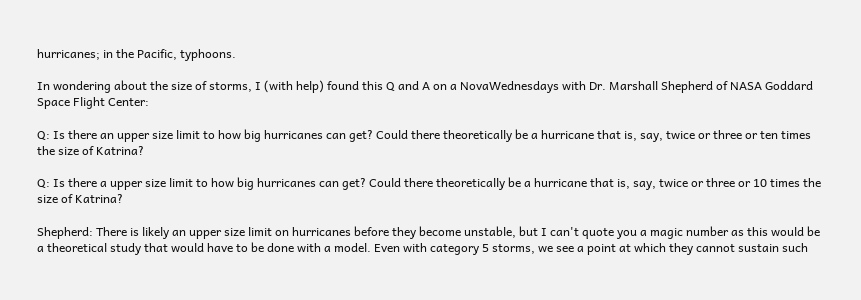hurricanes; in the Pacific, typhoons.

In wondering about the size of storms, I (with help) found this Q and A on a NovaWednesdays with Dr. Marshall Shepherd of NASA Goddard Space Flight Center:

Q: Is there an upper size limit to how big hurricanes can get? Could there theoretically be a hurricane that is, say, twice or three or ten times the size of Katrina?

Q: Is there a upper size limit to how big hurricanes can get? Could there theoretically be a hurricane that is, say, twice or three or 10 times the size of Katrina?

Shepherd: There is likely an upper size limit on hurricanes before they become unstable, but I can't quote you a magic number as this would be a theoretical study that would have to be done with a model. Even with category 5 storms, we see a point at which they cannot sustain such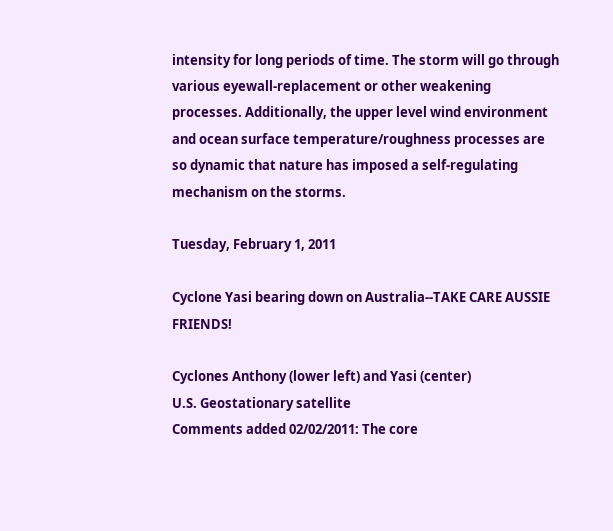intensity for long periods of time. The storm will go through various eyewall-replacement or other weakening processes. Additionally, the upper level wind environment and ocean surface temperature/roughness processes are so dynamic that nature has imposed a self-regulating mechanism on the storms.

Tuesday, February 1, 2011

Cyclone Yasi bearing down on Australia--TAKE CARE AUSSIE FRIENDS!

Cyclones Anthony (lower left) and Yasi (center)
U.S. Geostationary satellite
Comments added 02/02/2011: The core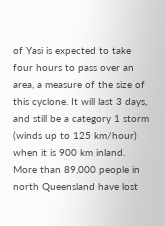of Yasi is expected to take four hours to pass over an area, a measure of the size of this cyclone. It will last 3 days, and still be a category 1 storm (winds up to 125 km/hour) when it is 900 km inland. More than 89,000 people in north Queensland have lost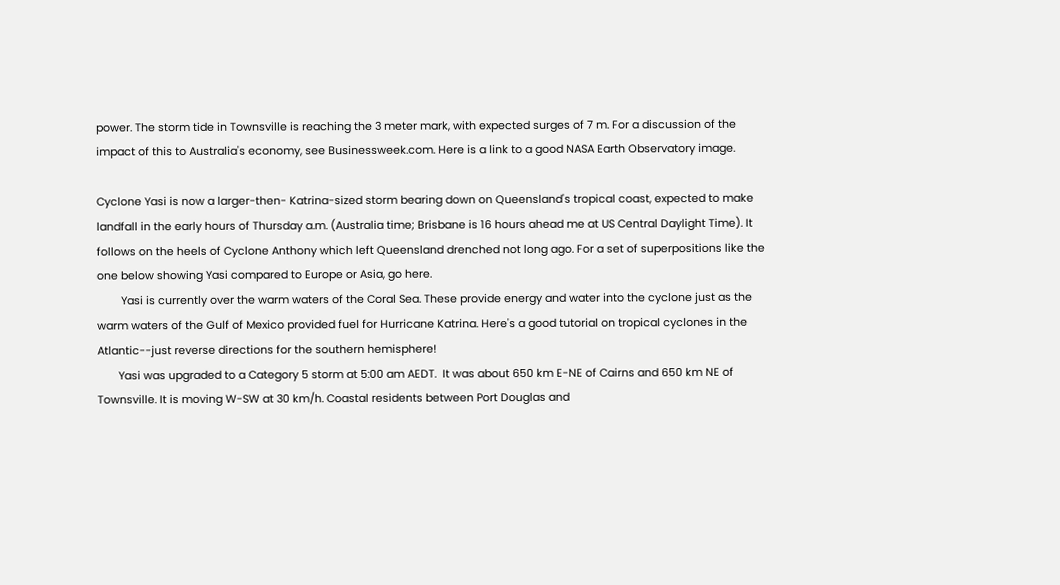power. The storm tide in Townsville is reaching the 3 meter mark, with expected surges of 7 m. For a discussion of the impact of this to Australia's economy, see Businessweek.com. Here is a link to a good NASA Earth Observatory image.

Cyclone Yasi is now a larger-then- Katrina-sized storm bearing down on Queensland's tropical coast, expected to make landfall in the early hours of Thursday a.m. (Australia time; Brisbane is 16 hours ahead me at US Central Daylight Time). It follows on the heels of Cyclone Anthony which left Queensland drenched not long ago. For a set of superpositions like the one below showing Yasi compared to Europe or Asia, go here.
        Yasi is currently over the warm waters of the Coral Sea. These provide energy and water into the cyclone just as the warm waters of the Gulf of Mexico provided fuel for Hurricane Katrina. Here's a good tutorial on tropical cyclones in the Atlantic--just reverse directions for the southern hemisphere!
       Yasi was upgraded to a Category 5 storm at 5:00 am AEDT.  It was about 650 km E-NE of Cairns and 650 km NE of Townsville. It is moving W-SW at 30 km/h. Coastal residents between Port Douglas and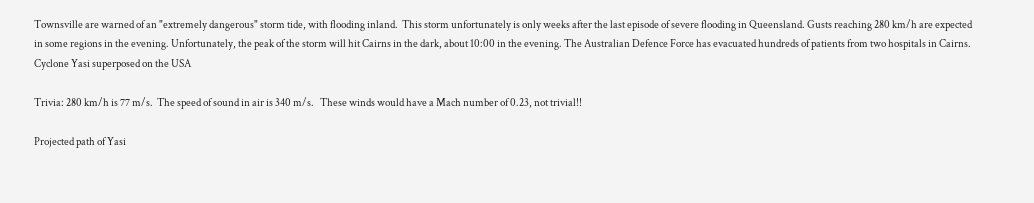Townsville are warned of an "extremely dangerous" storm tide, with flooding inland.  This storm unfortunately is only weeks after the last episode of severe flooding in Queensland. Gusts reaching 280 km/h are expected in some regions in the evening. Unfortunately, the peak of the storm will hit Cairns in the dark, about 10:00 in the evening. The Australian Defence Force has evacuated hundreds of patients from two hospitals in Cairns.
Cyclone Yasi superposed on the USA

Trivia: 280 km/h is 77 m/s.  The speed of sound in air is 340 m/s.   These winds would have a Mach number of 0.23, not trivial!!

Projected path of Yasi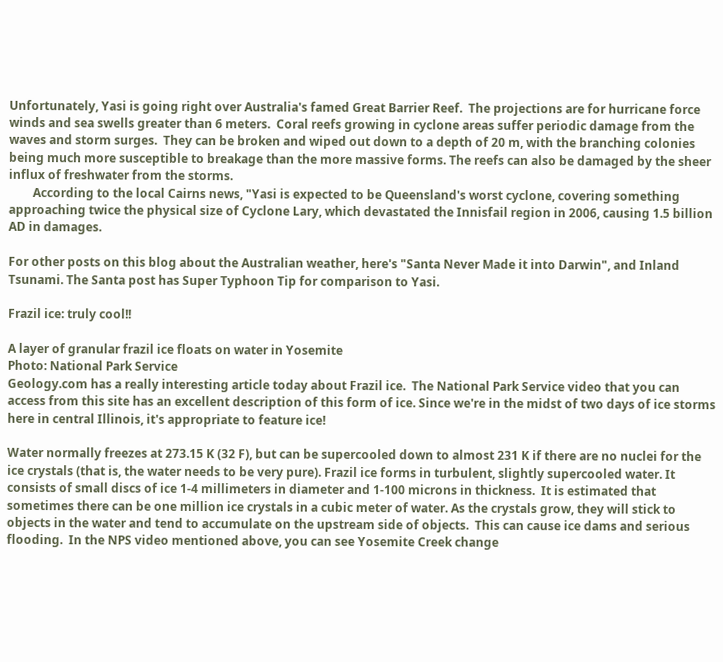Unfortunately, Yasi is going right over Australia's famed Great Barrier Reef.  The projections are for hurricane force winds and sea swells greater than 6 meters.  Coral reefs growing in cyclone areas suffer periodic damage from the waves and storm surges.  They can be broken and wiped out down to a depth of 20 m, with the branching colonies being much more susceptible to breakage than the more massive forms. The reefs can also be damaged by the sheer influx of freshwater from the storms.
        According to the local Cairns news, "Yasi is expected to be Queensland's worst cyclone, covering something approaching twice the physical size of Cyclone Lary, which devastated the Innisfail region in 2006, causing 1.5 billion AD in damages.

For other posts on this blog about the Australian weather, here's "Santa Never Made it into Darwin", and Inland Tsunami. The Santa post has Super Typhoon Tip for comparison to Yasi.

Frazil ice: truly cool!!

A layer of granular frazil ice floats on water in Yosemite
Photo: National Park Service
Geology.com has a really interesting article today about Frazil ice.  The National Park Service video that you can access from this site has an excellent description of this form of ice. Since we're in the midst of two days of ice storms here in central Illinois, it's appropriate to feature ice!

Water normally freezes at 273.15 K (32 F), but can be supercooled down to almost 231 K if there are no nuclei for the ice crystals (that is, the water needs to be very pure). Frazil ice forms in turbulent, slightly supercooled water. It consists of small discs of ice 1-4 millimeters in diameter and 1-100 microns in thickness.  It is estimated that sometimes there can be one million ice crystals in a cubic meter of water. As the crystals grow, they will stick to objects in the water and tend to accumulate on the upstream side of objects.  This can cause ice dams and serious flooding.  In the NPS video mentioned above, you can see Yosemite Creek change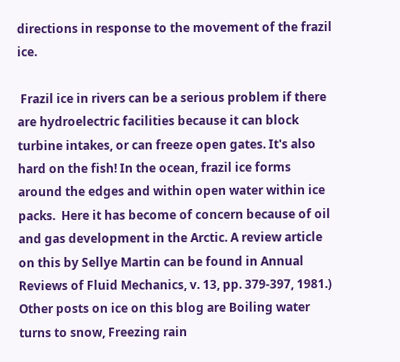directions in response to the movement of the frazil ice.

 Frazil ice in rivers can be a serious problem if there are hydroelectric facilities because it can block turbine intakes, or can freeze open gates. It's also hard on the fish! In the ocean, frazil ice forms around the edges and within open water within ice packs.  Here it has become of concern because of oil and gas development in the Arctic. A review article on this by Sellye Martin can be found in Annual Reviews of Fluid Mechanics, v. 13, pp. 379-397, 1981.) Other posts on ice on this blog are Boiling water turns to snow, Freezing rain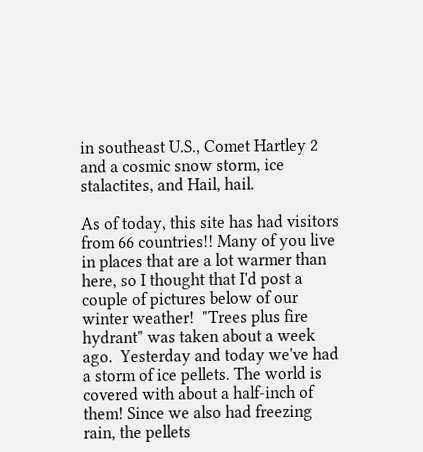in southeast U.S., Comet Hartley 2 and a cosmic snow storm, ice stalactites, and Hail, hail.

As of today, this site has had visitors from 66 countries!! Many of you live in places that are a lot warmer than here, so I thought that I'd post a couple of pictures below of our winter weather!  "Trees plus fire hydrant" was taken about a week ago.  Yesterday and today we've had a storm of ice pellets. The world is covered with about a half-inch of them! Since we also had freezing rain, the pellets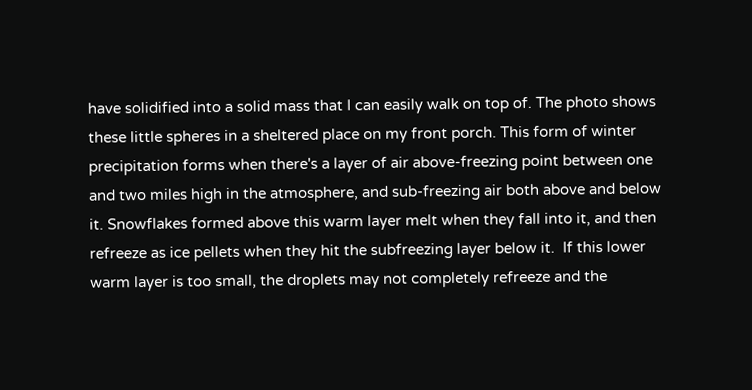have solidified into a solid mass that I can easily walk on top of. The photo shows these little spheres in a sheltered place on my front porch. This form of winter precipitation forms when there's a layer of air above-freezing point between one and two miles high in the atmosphere, and sub-freezing air both above and below it. Snowflakes formed above this warm layer melt when they fall into it, and then refreeze as ice pellets when they hit the subfreezing layer below it.  If this lower warm layer is too small, the droplets may not completely refreeze and the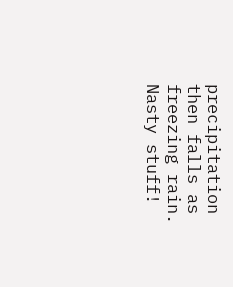precipitation then falls as freezing rain.  Nasty stuff!